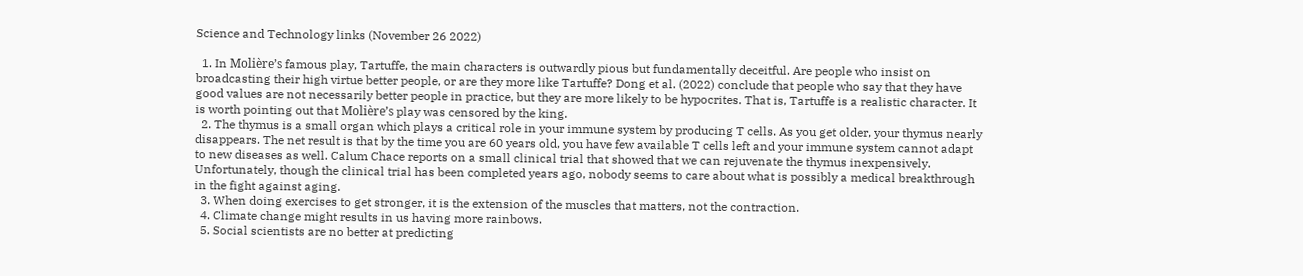Science and Technology links (November 26 2022)

  1. In Molière’s famous play, Tartuffe, the main characters is outwardly pious but fundamentally deceitful. Are people who insist on broadcasting their high virtue better people, or are they more like Tartuffe? Dong et al. (2022) conclude that people who say that they have good values are not necessarily better people in practice, but they are more likely to be hypocrites. That is, Tartuffe is a realistic character. It is worth pointing out that Molière’s play was censored by the king.
  2. The thymus is a small organ which plays a critical role in your immune system by producing T cells. As you get older, your thymus nearly disappears. The net result is that by the time you are 60 years old, you have few available T cells left and your immune system cannot adapt to new diseases as well. Calum Chace reports on a small clinical trial that showed that we can rejuvenate the thymus inexpensively. Unfortunately, though the clinical trial has been completed years ago, nobody seems to care about what is possibly a medical breakthrough in the fight against aging.
  3. When doing exercises to get stronger, it is the extension of the muscles that matters, not the contraction.
  4. Climate change might results in us having more rainbows.
  5. Social scientists are no better at predicting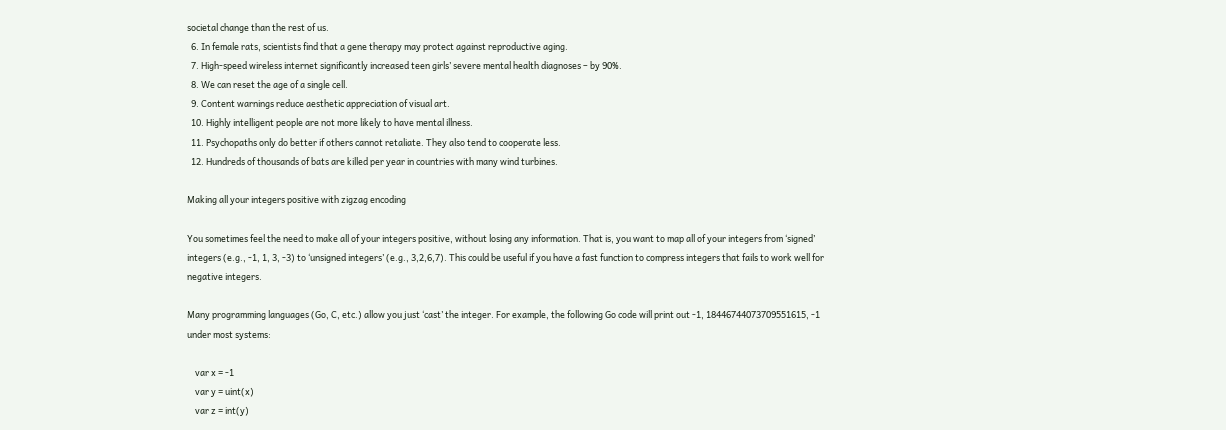societal change than the rest of us.
  6. In female rats, scientists find that a gene therapy may protect against reproductive aging.
  7. High-speed wireless internet significantly increased teen girls’ severe mental health diagnoses – by 90%.
  8. We can reset the age of a single cell.
  9. Content warnings reduce aesthetic appreciation of visual art.
  10. Highly intelligent people are not more likely to have mental illness.
  11. Psychopaths only do better if others cannot retaliate. They also tend to cooperate less.
  12. Hundreds of thousands of bats are killed per year in countries with many wind turbines.

Making all your integers positive with zigzag encoding

You sometimes feel the need to make all of your integers positive, without losing any information. That is, you want to map all of your integers from ‘signed’ integers (e.g., -1, 1, 3, -3) to ‘unsigned integers’ (e.g., 3,2,6,7). This could be useful if you have a fast function to compress integers that fails to work well for negative integers.

Many programming languages (Go, C, etc.) allow you just ‘cast’ the integer. For example, the following Go code will print out -1, 18446744073709551615, -1 under most systems:

    var x = -1
    var y = uint(x)
    var z = int(y)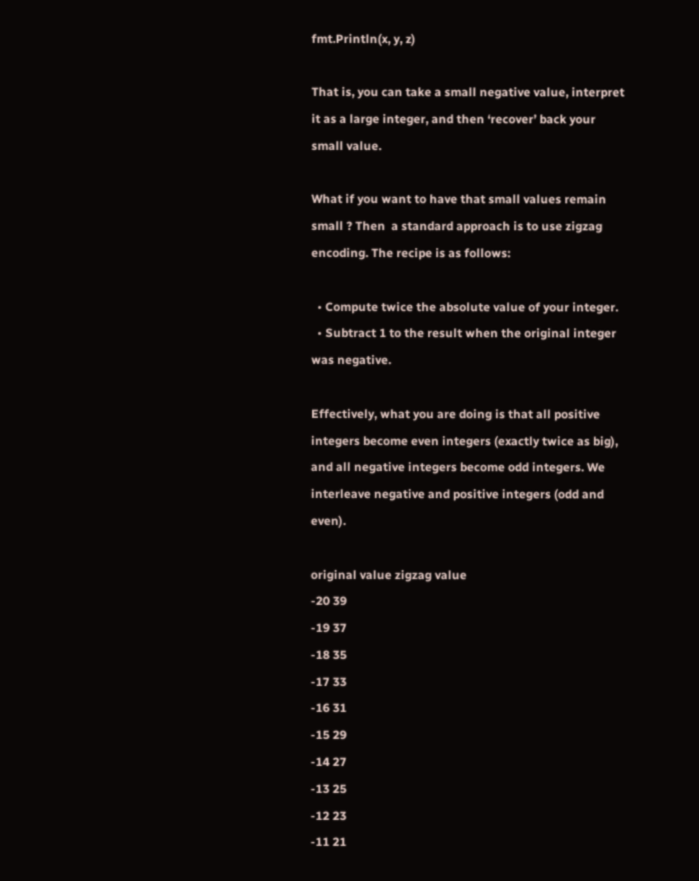fmt.Println(x, y, z)

That is, you can take a small negative value, interpret it as a large integer, and then ‘recover’ back your small value.

What if you want to have that small values remain small ? Then  a standard approach is to use zigzag encoding. The recipe is as follows:

  • Compute twice the absolute value of your integer.
  • Subtract 1 to the result when the original integer was negative.

Effectively, what you are doing is that all positive integers become even integers (exactly twice as big), and all negative integers become odd integers. We interleave negative and positive integers (odd and even).

original value zigzag value
-20 39
-19 37
-18 35
-17 33
-16 31
-15 29
-14 27
-13 25
-12 23
-11 21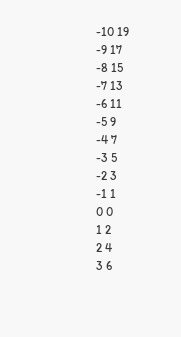-10 19
-9 17
-8 15
-7 13
-6 11
-5 9
-4 7
-3 5
-2 3
-1 1
0 0
1 2
2 4
3 6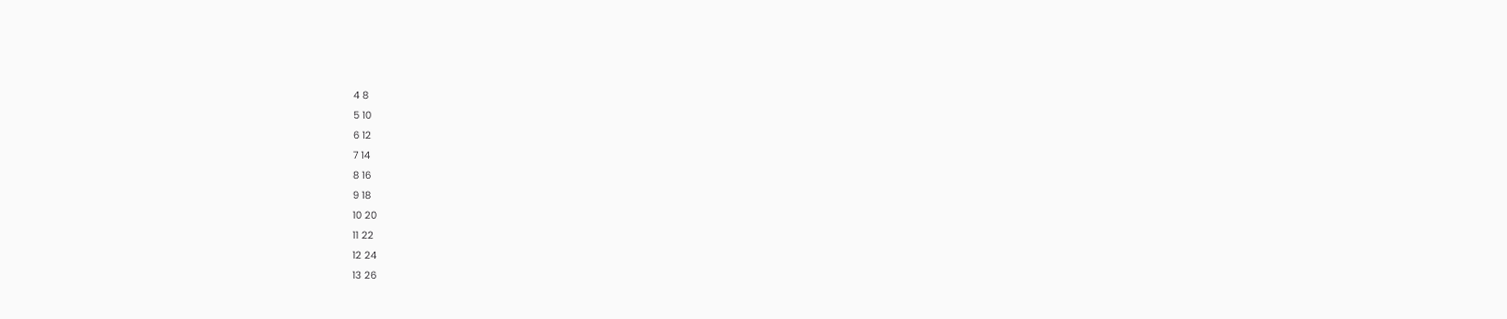4 8
5 10
6 12
7 14
8 16
9 18
10 20
11 22
12 24
13 26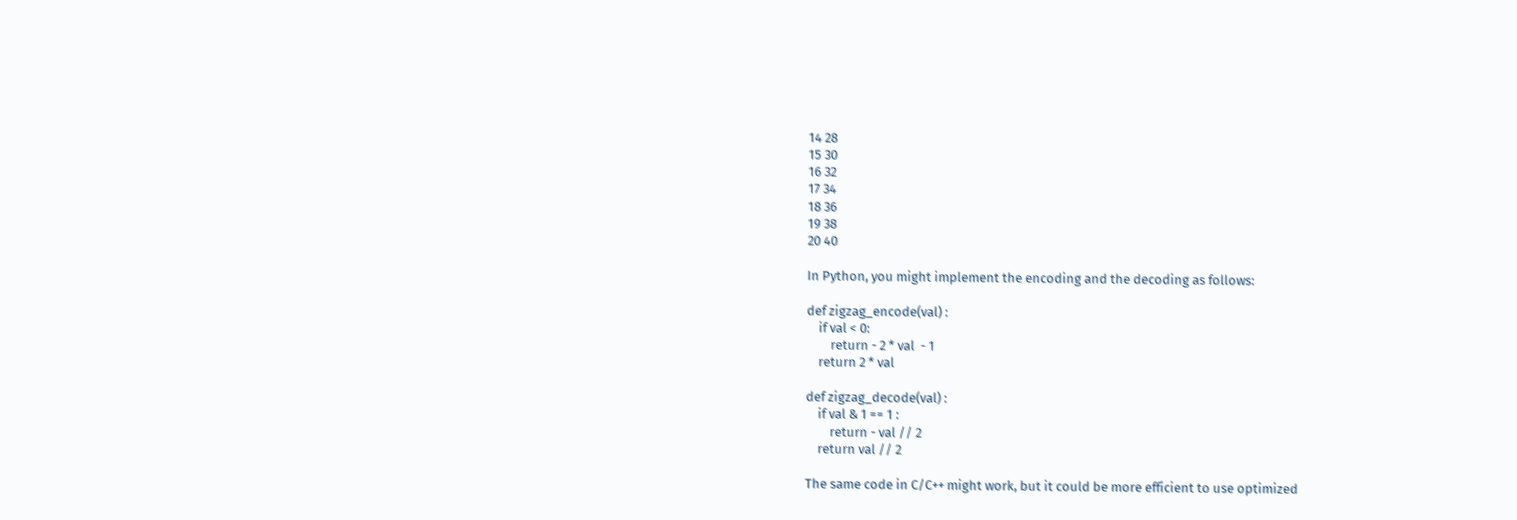14 28
15 30
16 32
17 34
18 36
19 38
20 40

In Python, you might implement the encoding and the decoding as follows:

def zigzag_encode(val) :
    if val < 0:
        return - 2 * val  - 1
    return 2 * val

def zigzag_decode(val) :
    if val & 1 == 1 :
        return - val // 2
    return val // 2

The same code in C/C++ might work, but it could be more efficient to use optimized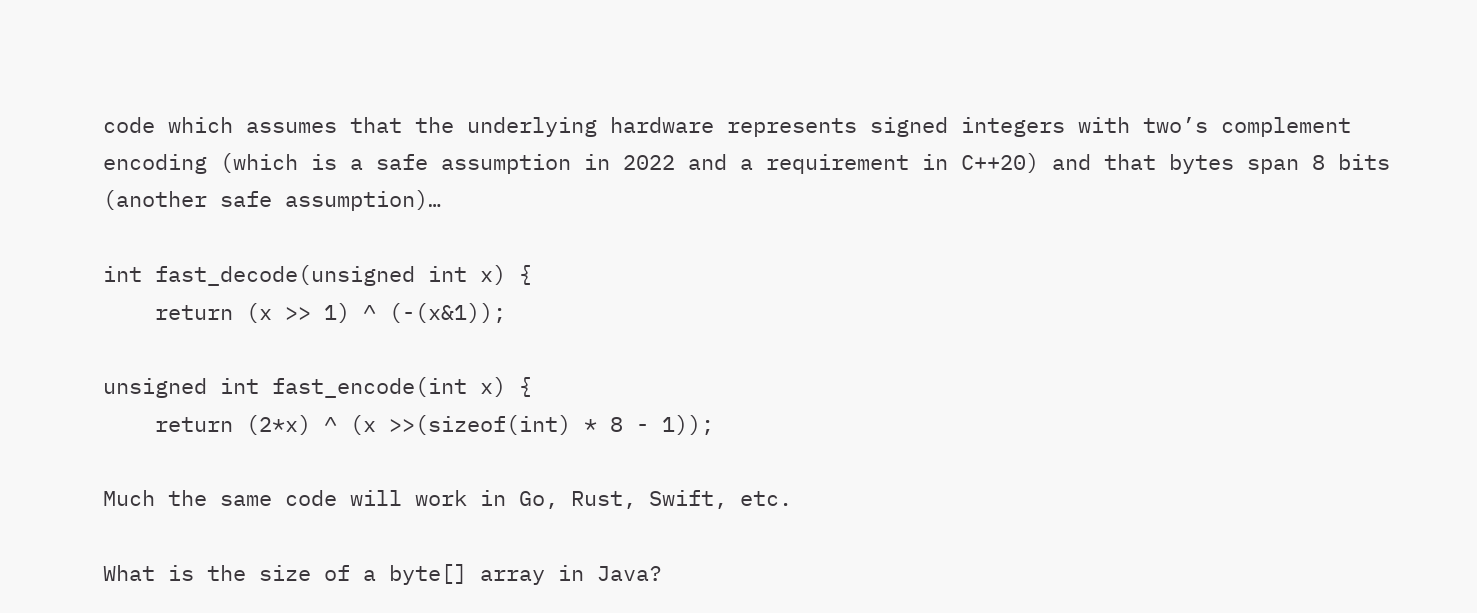code which assumes that the underlying hardware represents signed integers with two’s complement encoding (which is a safe assumption in 2022 and a requirement in C++20) and that bytes span 8 bits (another safe assumption)…

int fast_decode(unsigned int x) {
    return (x >> 1) ^ (-(x&1));

unsigned int fast_encode(int x) {
    return (2*x) ^ (x >>(sizeof(int) * 8 - 1));

Much the same code will work in Go, Rust, Swift, etc.

What is the size of a byte[] array in Java?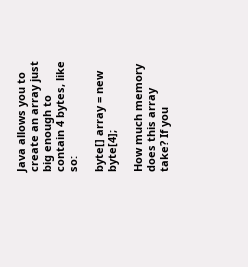Java allows you to create an array just big enough to contain 4 bytes, like so:

byte[] array = new byte[4];

How much memory does this array take? If you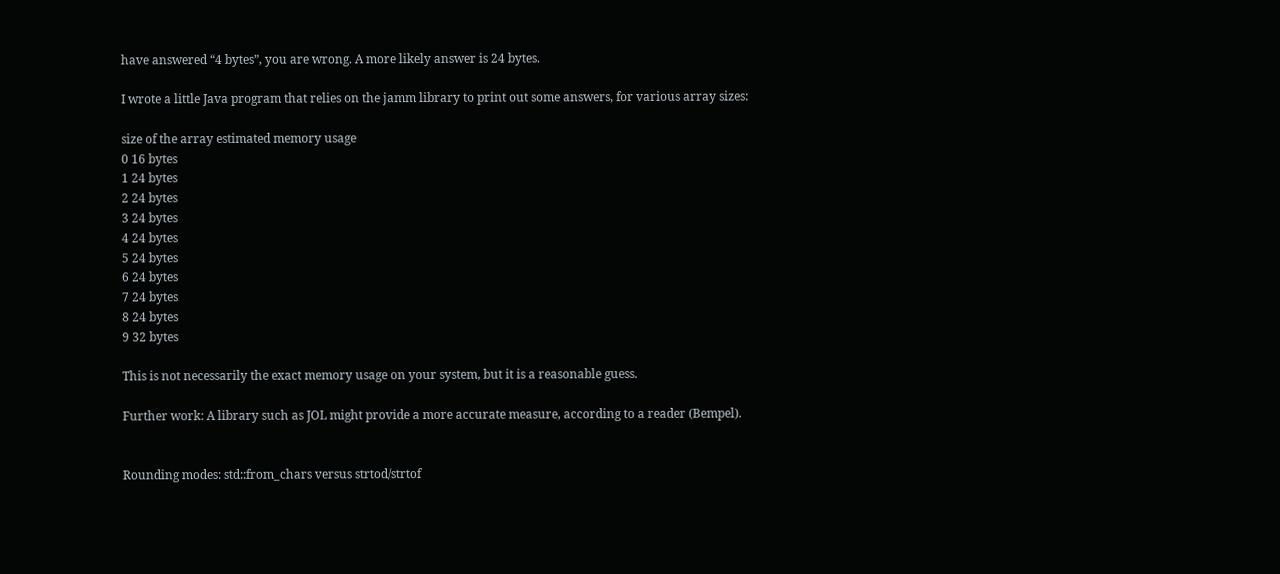have answered “4 bytes”, you are wrong. A more likely answer is 24 bytes.

I wrote a little Java program that relies on the jamm library to print out some answers, for various array sizes:

size of the array estimated memory usage
0 16 bytes
1 24 bytes
2 24 bytes
3 24 bytes
4 24 bytes
5 24 bytes
6 24 bytes
7 24 bytes
8 24 bytes
9 32 bytes

This is not necessarily the exact memory usage on your system, but it is a reasonable guess.

Further work: A library such as JOL might provide a more accurate measure, according to a reader (Bempel).


Rounding modes: std::from_chars versus strtod/strtof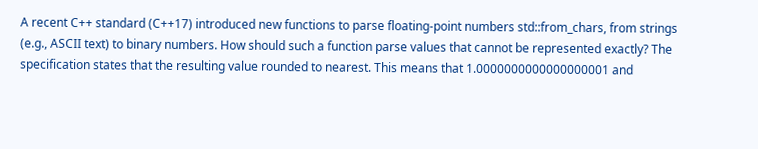A recent C++ standard (C++17) introduced new functions to parse floating-point numbers std::from_chars, from strings (e.g., ASCII text) to binary numbers. How should such a function parse values that cannot be represented exactly? The specification states that the resulting value rounded to nearest. This means that 1.0000000000000000001 and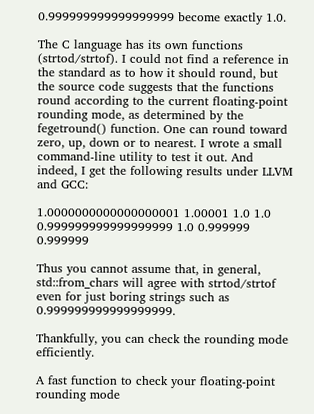0.999999999999999999 become exactly 1.0.

The C language has its own functions (strtod/strtof). I could not find a reference in the standard as to how it should round, but the source code suggests that the functions round according to the current floating-point rounding mode, as determined by the fegetround() function. One can round toward zero, up, down or to nearest. I wrote a small command-line utility to test it out. And indeed, I get the following results under LLVM and GCC:

1.0000000000000000001 1.00001 1.0 1.0
0.999999999999999999 1.0 0.999999 0.999999

Thus you cannot assume that, in general, std::from_chars will agree with strtod/strtof even for just boring strings such as 0.999999999999999999.

Thankfully, you can check the rounding mode efficiently.

A fast function to check your floating-point rounding mode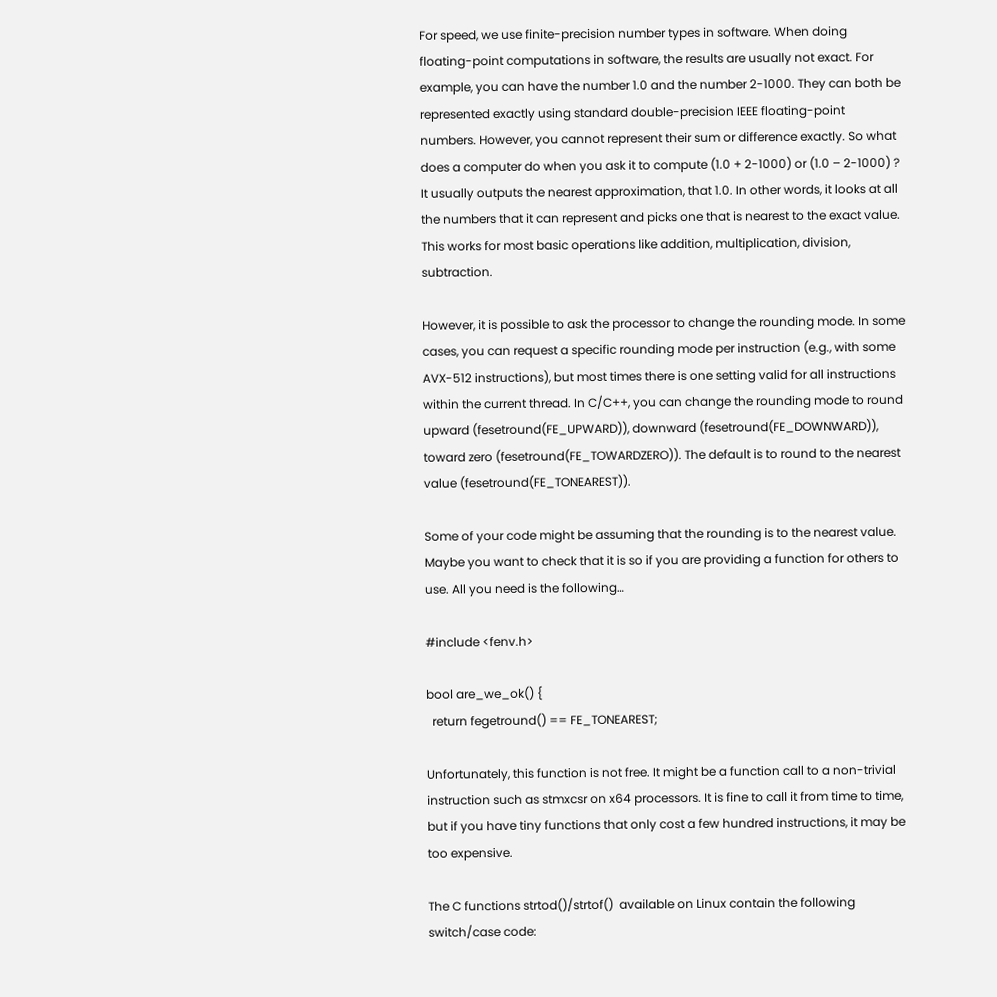For speed, we use finite-precision number types in software. When doing floating-point computations in software, the results are usually not exact. For example, you can have the number 1.0 and the number 2-1000. They can both be represented exactly using standard double-precision IEEE floating-point numbers. However, you cannot represent their sum or difference exactly. So what does a computer do when you ask it to compute (1.0 + 2-1000) or (1.0 – 2-1000) ? It usually outputs the nearest approximation, that 1.0. In other words, it looks at all the numbers that it can represent and picks one that is nearest to the exact value. This works for most basic operations like addition, multiplication, division, subtraction.

However, it is possible to ask the processor to change the rounding mode. In some cases, you can request a specific rounding mode per instruction (e.g., with some AVX-512 instructions), but most times there is one setting valid for all instructions within the current thread. In C/C++, you can change the rounding mode to round upward (fesetround(FE_UPWARD)), downward (fesetround(FE_DOWNWARD)), toward zero (fesetround(FE_TOWARDZERO)). The default is to round to the nearest value (fesetround(FE_TONEAREST)).

Some of your code might be assuming that the rounding is to the nearest value. Maybe you want to check that it is so if you are providing a function for others to use. All you need is the following…

#include <fenv.h>

bool are_we_ok() {
  return fegetround() == FE_TONEAREST;

Unfortunately, this function is not free. It might be a function call to a non-trivial instruction such as stmxcsr on x64 processors. It is fine to call it from time to time, but if you have tiny functions that only cost a few hundred instructions, it may be too expensive.

The C functions strtod()/strtof()  available on Linux contain the following switch/case code: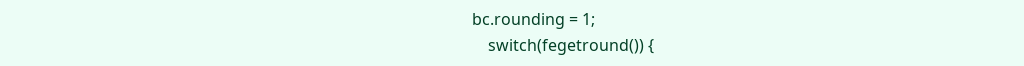bc.rounding = 1;
    switch(fegetround()) {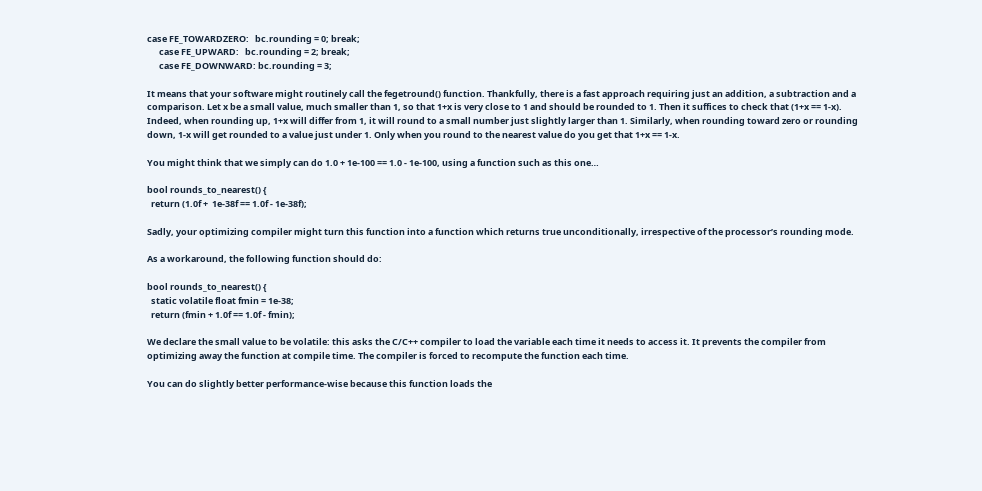case FE_TOWARDZERO:   bc.rounding = 0; break;
      case FE_UPWARD:   bc.rounding = 2; break;
      case FE_DOWNWARD: bc.rounding = 3;

It means that your software might routinely call the fegetround() function. Thankfully, there is a fast approach requiring just an addition, a subtraction and a comparison. Let x be a small value, much smaller than 1, so that 1+x is very close to 1 and should be rounded to 1. Then it suffices to check that (1+x == 1-x). Indeed, when rounding up, 1+x will differ from 1, it will round to a small number just slightly larger than 1. Similarly, when rounding toward zero or rounding down, 1-x will get rounded to a value just under 1. Only when you round to the nearest value do you get that 1+x == 1-x.

You might think that we simply can do 1.0 + 1e-100 == 1.0 - 1e-100, using a function such as this one…

bool rounds_to_nearest() {
  return (1.0f +  1e-38f == 1.0f - 1e-38f);

Sadly, your optimizing compiler might turn this function into a function which returns true unconditionally, irrespective of the processor’s rounding mode.

As a workaround, the following function should do:

bool rounds_to_nearest() {
  static volatile float fmin = 1e-38;
  return (fmin + 1.0f == 1.0f - fmin);

We declare the small value to be volatile: this asks the C/C++ compiler to load the variable each time it needs to access it. It prevents the compiler from optimizing away the function at compile time. The compiler is forced to recompute the function each time.

You can do slightly better performance-wise because this function loads the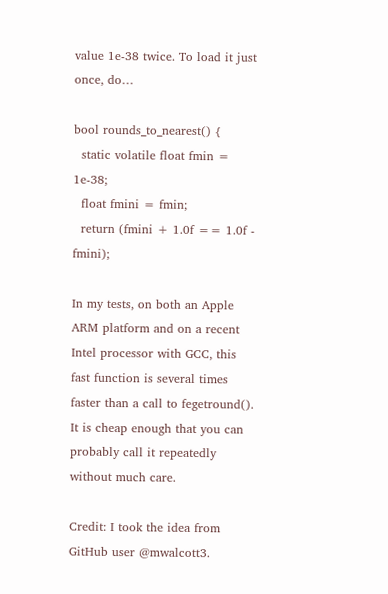value 1e-38 twice. To load it just once, do…

bool rounds_to_nearest() {
  static volatile float fmin = 1e-38;
  float fmini = fmin;
  return (fmini + 1.0f == 1.0f - fmini);

In my tests, on both an Apple ARM platform and on a recent Intel processor with GCC, this fast function is several times faster than a call to fegetround(). It is cheap enough that you can probably call it repeatedly without much care.

Credit: I took the idea from GitHub user @mwalcott3.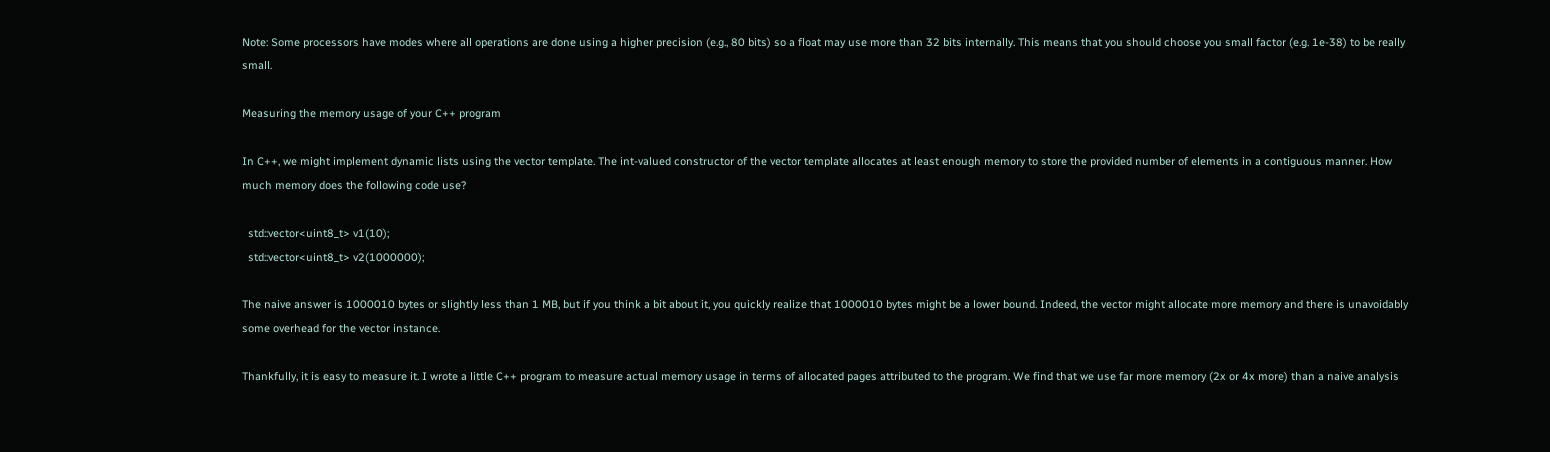Note: Some processors have modes where all operations are done using a higher precision (e.g., 80 bits) so a float may use more than 32 bits internally. This means that you should choose you small factor (e.g. 1e-38) to be really small.

Measuring the memory usage of your C++ program

In C++, we might implement dynamic lists using the vector template. The int-valued constructor of the vector template allocates at least enough memory to store the provided number of elements in a contiguous manner. How much memory does the following code use?

  std::vector<uint8_t> v1(10);
  std::vector<uint8_t> v2(1000000);

The naive answer is 1000010 bytes or slightly less than 1 MB, but if you think a bit about it, you quickly realize that 1000010 bytes might be a lower bound. Indeed, the vector might allocate more memory and there is unavoidably some overhead for the vector instance.

Thankfully, it is easy to measure it. I wrote a little C++ program to measure actual memory usage in terms of allocated pages attributed to the program. We find that we use far more memory (2x or 4x more) than a naive analysis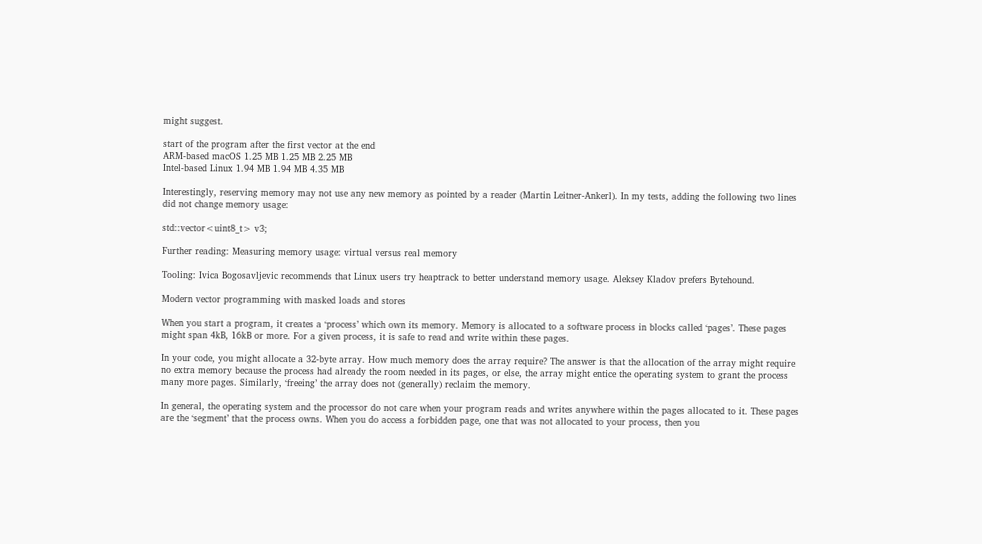might suggest.

start of the program after the first vector at the end
ARM-based macOS 1.25 MB 1.25 MB 2.25 MB
Intel-based Linux 1.94 MB 1.94 MB 4.35 MB

Interestingly, reserving memory may not use any new memory as pointed by a reader (Martin Leitner-Ankerl). In my tests, adding the following two lines did not change memory usage:

std::vector<uint8_t> v3;

Further reading: Measuring memory usage: virtual versus real memory

Tooling: Ivica Bogosavljevic recommends that Linux users try heaptrack to better understand memory usage. Aleksey Kladov prefers Bytehound.

Modern vector programming with masked loads and stores

When you start a program, it creates a ‘process’ which own its memory. Memory is allocated to a software process in blocks called ‘pages’. These pages might span 4kB, 16kB or more. For a given process, it is safe to read and write within these pages.

In your code, you might allocate a 32-byte array. How much memory does the array require? The answer is that the allocation of the array might require no extra memory because the process had already the room needed in its pages, or else, the array might entice the operating system to grant the process many more pages. Similarly, ‘freeing’ the array does not (generally) reclaim the memory.

In general, the operating system and the processor do not care when your program reads and writes anywhere within the pages allocated to it. These pages are the ‘segment’ that the process owns. When you do access a forbidden page, one that was not allocated to your process, then you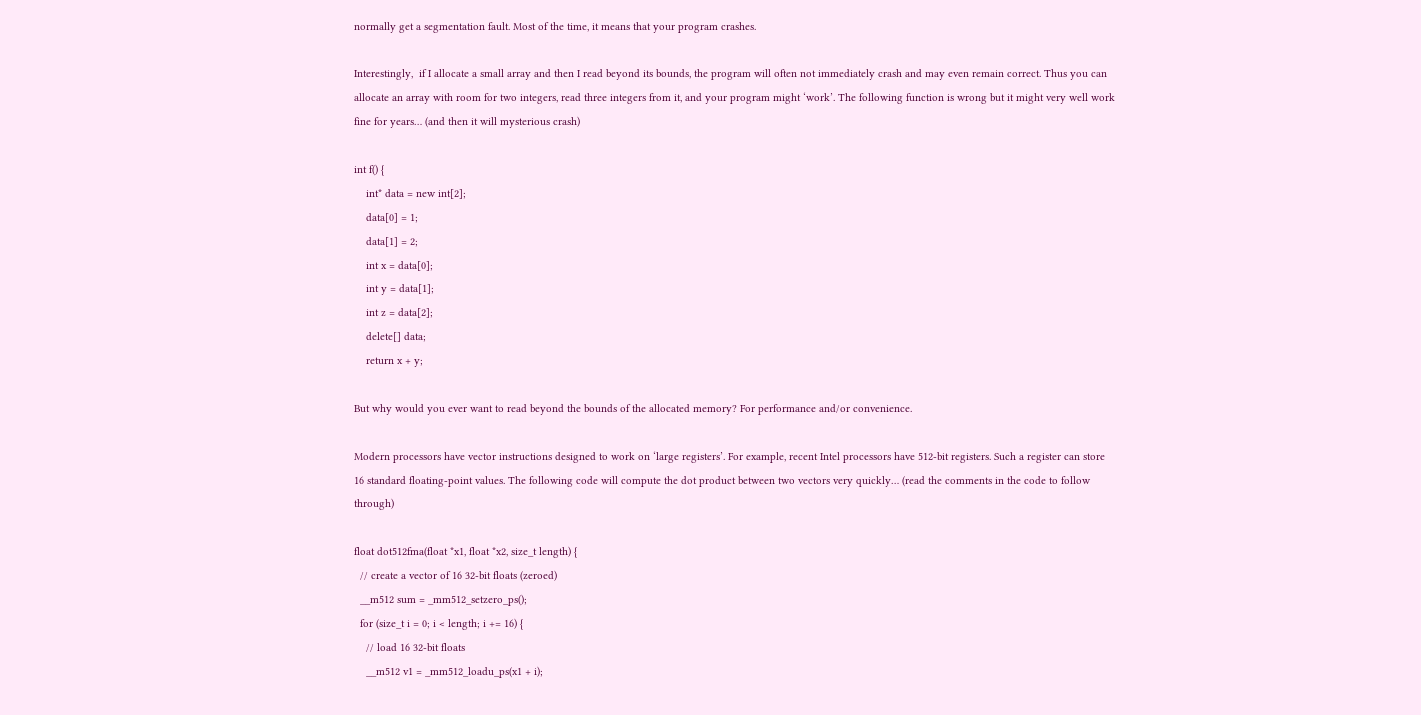normally get a segmentation fault. Most of the time, it means that your program crashes.

Interestingly,  if I allocate a small array and then I read beyond its bounds, the program will often not immediately crash and may even remain correct. Thus you can allocate an array with room for two integers, read three integers from it, and your program might ‘work’. The following function is wrong but it might very well work fine for years… (and then it will mysterious crash)

int f() {
    int* data = new int[2];
    data[0] = 1;
    data[1] = 2;
    int x = data[0];
    int y = data[1];
    int z = data[2];
    delete[] data;
    return x + y;

But why would you ever want to read beyond the bounds of the allocated memory? For performance and/or convenience.

Modern processors have vector instructions designed to work on ‘large registers’. For example, recent Intel processors have 512-bit registers. Such a register can store 16 standard floating-point values. The following code will compute the dot product between two vectors very quickly… (read the comments in the code to follow through)

float dot512fma(float *x1, float *x2, size_t length) {
  // create a vector of 16 32-bit floats (zeroed)
  __m512 sum = _mm512_setzero_ps();
  for (size_t i = 0; i < length; i += 16) {
    // load 16 32-bit floats
    __m512 v1 = _mm512_loadu_ps(x1 + i);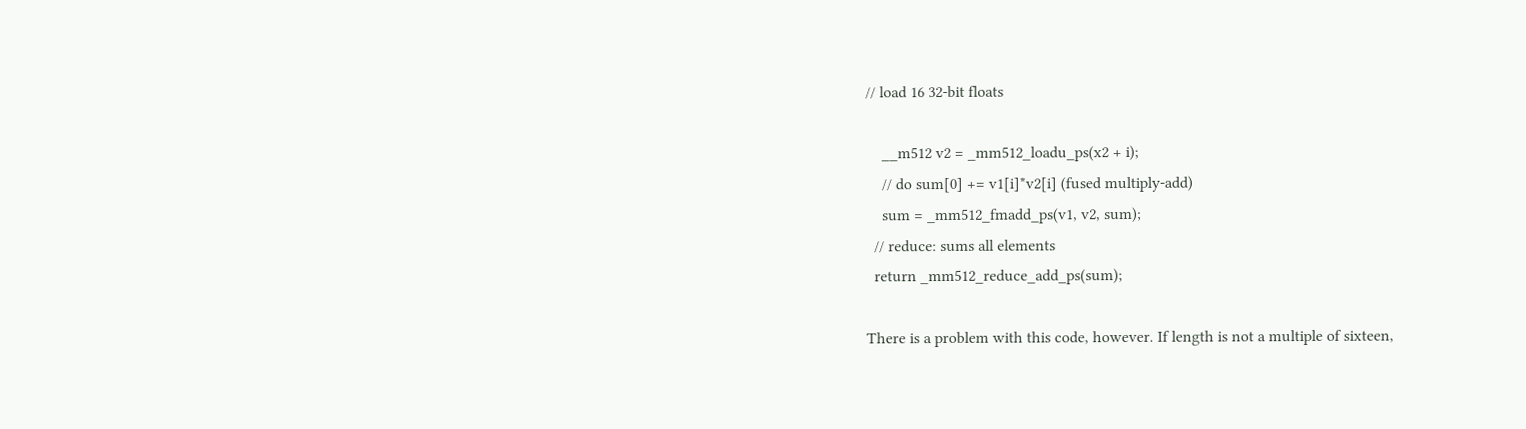// load 16 32-bit floats

    __m512 v2 = _mm512_loadu_ps(x2 + i);
    // do sum[0] += v1[i]*v2[i] (fused multiply-add)
    sum = _mm512_fmadd_ps(v1, v2, sum);
  // reduce: sums all elements
  return _mm512_reduce_add_ps(sum);

There is a problem with this code, however. If length is not a multiple of sixteen,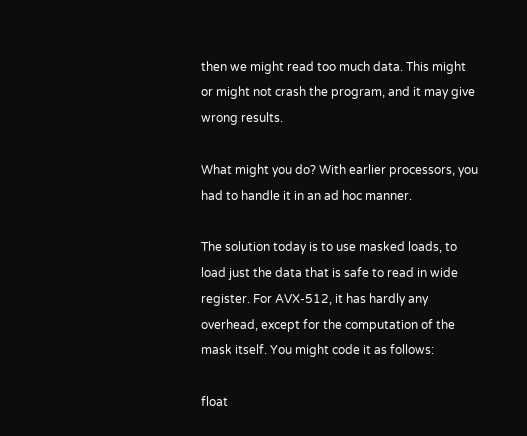then we might read too much data. This might or might not crash the program, and it may give wrong results.

What might you do? With earlier processors, you had to handle it in an ad hoc manner.

The solution today is to use masked loads, to load just the data that is safe to read in wide register. For AVX-512, it has hardly any overhead, except for the computation of the mask itself. You might code it as follows:

float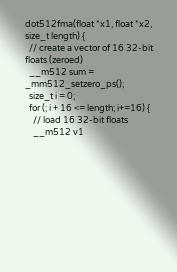dot512fma(float *x1, float *x2, size_t length) {
  // create a vector of 16 32-bit floats (zeroed)
  __m512 sum = _mm512_setzero_ps();
  size_t i = 0;
  for (; i + 16 <= length; i+=16) {
    // load 16 32-bit floats
    __m512 v1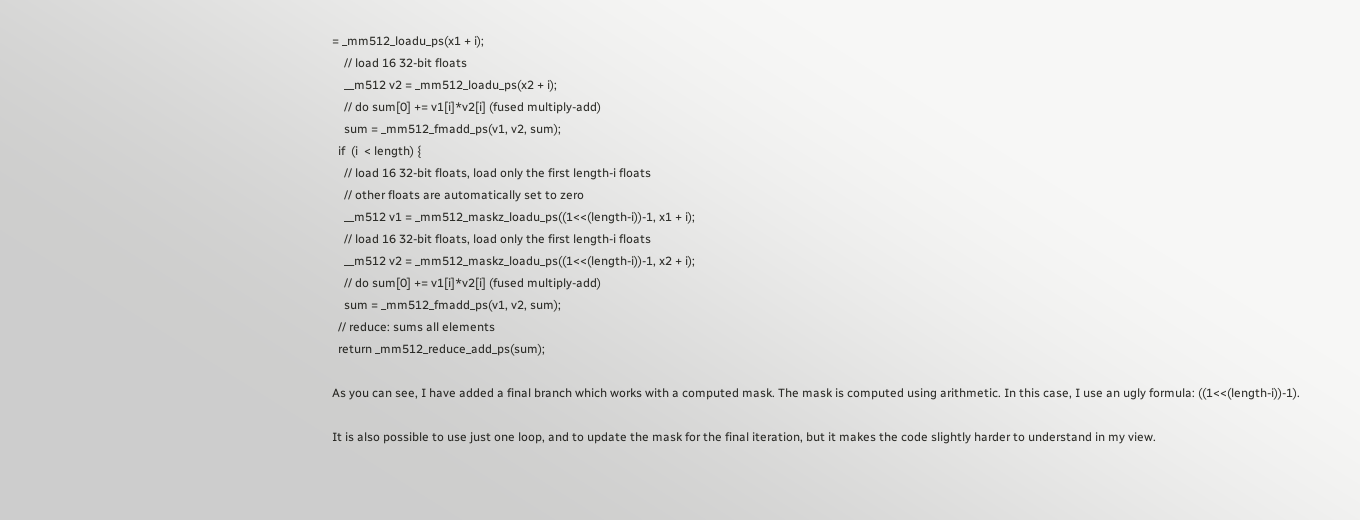= _mm512_loadu_ps(x1 + i);
    // load 16 32-bit floats
    __m512 v2 = _mm512_loadu_ps(x2 + i);
    // do sum[0] += v1[i]*v2[i] (fused multiply-add)
    sum = _mm512_fmadd_ps(v1, v2, sum);
  if  (i  < length) {
    // load 16 32-bit floats, load only the first length-i floats
    // other floats are automatically set to zero
    __m512 v1 = _mm512_maskz_loadu_ps((1<<(length-i))-1, x1 + i);
    // load 16 32-bit floats, load only the first length-i floats
    __m512 v2 = _mm512_maskz_loadu_ps((1<<(length-i))-1, x2 + i);
    // do sum[0] += v1[i]*v2[i] (fused multiply-add)
    sum = _mm512_fmadd_ps(v1, v2, sum);
  // reduce: sums all elements
  return _mm512_reduce_add_ps(sum);

As you can see, I have added a final branch which works with a computed mask. The mask is computed using arithmetic. In this case, I use an ugly formula: ((1<<(length-i))-1).

It is also possible to use just one loop, and to update the mask for the final iteration, but it makes the code slightly harder to understand in my view.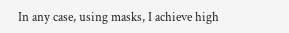In any case, using masks, I achieve high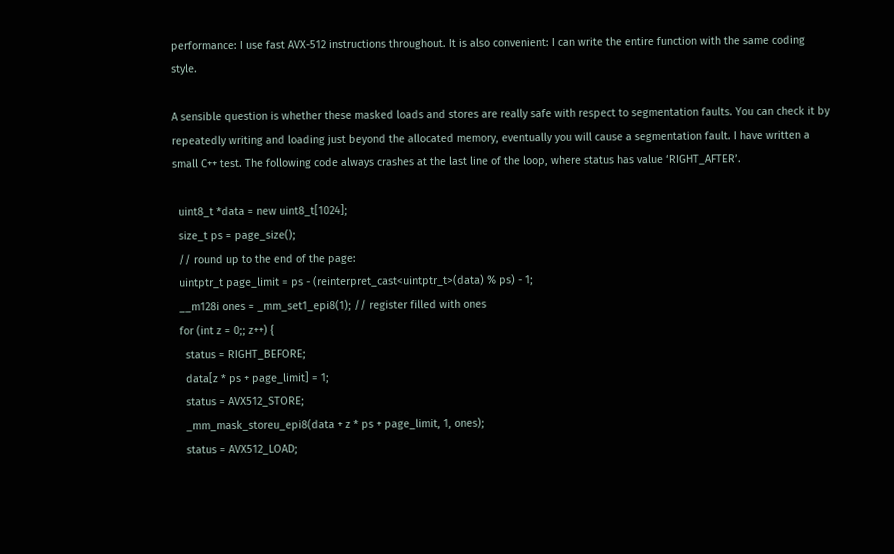performance: I use fast AVX-512 instructions throughout. It is also convenient: I can write the entire function with the same coding style.

A sensible question is whether these masked loads and stores are really safe with respect to segmentation faults. You can check it by repeatedly writing and loading just beyond the allocated memory, eventually you will cause a segmentation fault. I have written a small C++ test. The following code always crashes at the last line of the loop, where status has value ‘RIGHT_AFTER’.

  uint8_t *data = new uint8_t[1024];
  size_t ps = page_size();
  // round up to the end of the page:
  uintptr_t page_limit = ps - (reinterpret_cast<uintptr_t>(data) % ps) - 1;
  __m128i ones = _mm_set1_epi8(1); // register filled with ones
  for (int z = 0;; z++) {
    status = RIGHT_BEFORE;
    data[z * ps + page_limit] = 1;
    status = AVX512_STORE;
    _mm_mask_storeu_epi8(data + z * ps + page_limit, 1, ones);
    status = AVX512_LOAD;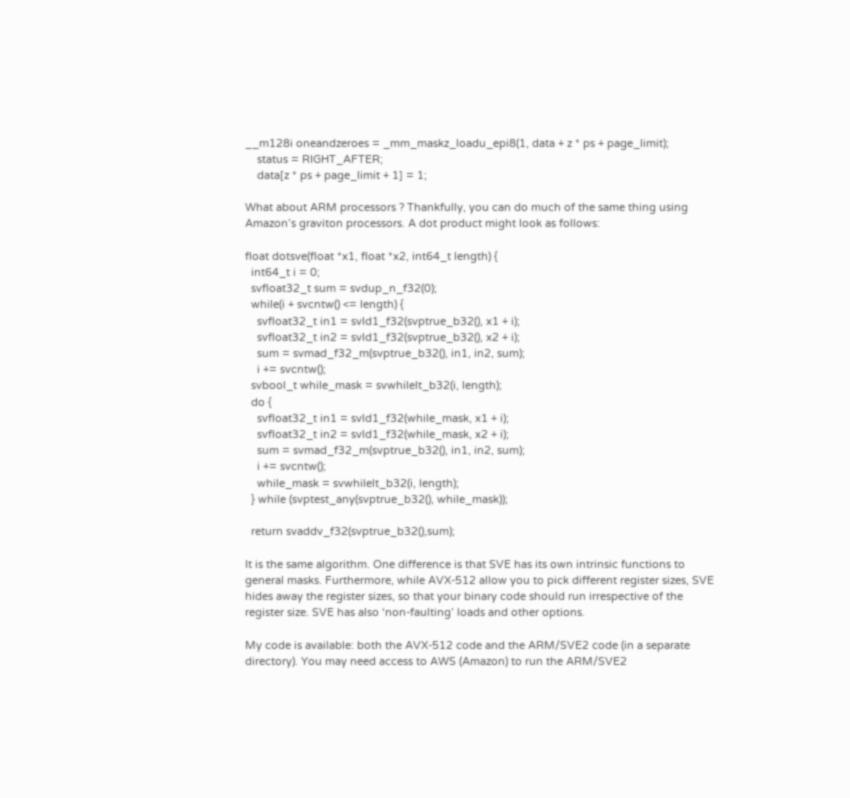__m128i oneandzeroes = _mm_maskz_loadu_epi8(1, data + z * ps + page_limit);
    status = RIGHT_AFTER;
    data[z * ps + page_limit + 1] = 1;

What about ARM processors ? Thankfully, you can do much of the same thing using Amazon’s graviton processors. A dot product might look as follows:

float dotsve(float *x1, float *x2, int64_t length) {
  int64_t i = 0;
  svfloat32_t sum = svdup_n_f32(0);
  while(i + svcntw() <= length) {
    svfloat32_t in1 = svld1_f32(svptrue_b32(), x1 + i);
    svfloat32_t in2 = svld1_f32(svptrue_b32(), x2 + i);
    sum = svmad_f32_m(svptrue_b32(), in1, in2, sum);
    i += svcntw();
  svbool_t while_mask = svwhilelt_b32(i, length);
  do {
    svfloat32_t in1 = svld1_f32(while_mask, x1 + i);
    svfloat32_t in2 = svld1_f32(while_mask, x2 + i);
    sum = svmad_f32_m(svptrue_b32(), in1, in2, sum);
    i += svcntw();
    while_mask = svwhilelt_b32(i, length);
  } while (svptest_any(svptrue_b32(), while_mask));

  return svaddv_f32(svptrue_b32(),sum);

It is the same algorithm. One difference is that SVE has its own intrinsic functions to general masks. Furthermore, while AVX-512 allow you to pick different register sizes, SVE hides away the register sizes, so that your binary code should run irrespective of the register size. SVE has also ‘non-faulting’ loads and other options.

My code is available: both the AVX-512 code and the ARM/SVE2 code (in a separate directory). You may need access to AWS (Amazon) to run the ARM/SVE2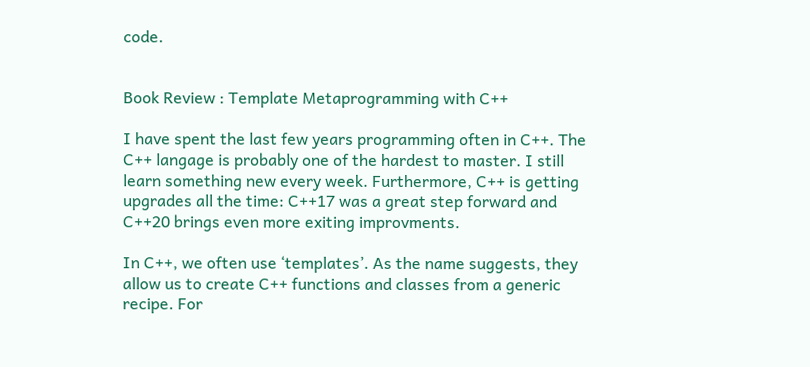code.


Book Review : Template Metaprogramming with C++

I have spent the last few years programming often in C++. The C++ langage is probably one of the hardest to master. I still learn something new every week. Furthermore, C++ is getting upgrades all the time: C++17 was a great step forward and C++20 brings even more exiting improvments.

In C++, we often use ‘templates’. As the name suggests, they allow us to create C++ functions and classes from a generic recipe. For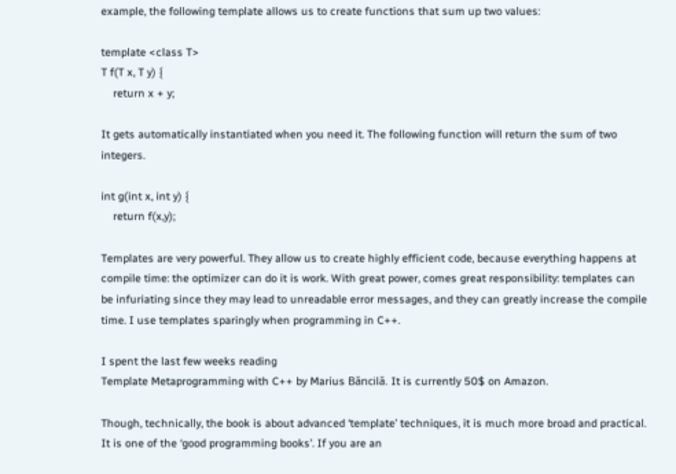example, the following template allows us to create functions that sum up two values:

template <class T>
T f(T x, T y) {
    return x + y;

It gets automatically instantiated when you need it. The following function will return the sum of two integers.

int g(int x, int y) {
    return f(x,y);

Templates are very powerful. They allow us to create highly efficient code, because everything happens at compile time: the optimizer can do it is work. With great power, comes great responsibility: templates can be infuriating since they may lead to unreadable error messages, and they can greatly increase the compile time. I use templates sparingly when programming in C++.

I spent the last few weeks reading
Template Metaprogramming with C++ by Marius Băncilă. It is currently 50$ on Amazon.

Though, technically, the book is about advanced ‘template’ techniques, it is much more broad and practical. It is one of the ‘good programming books’. If you are an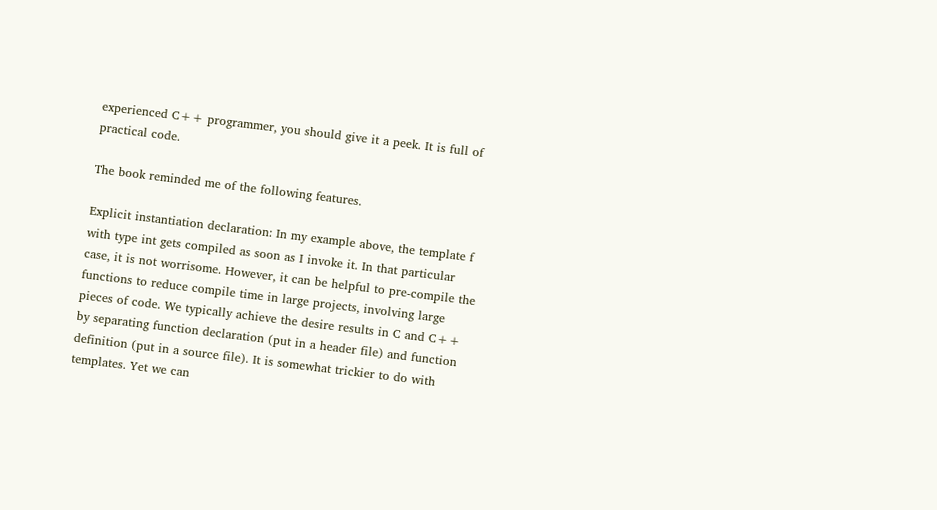experienced C++ programmer, you should give it a peek. It is full of practical code.

The book reminded me of the following features.

Explicit instantiation declaration: In my example above, the template f with type int gets compiled as soon as I invoke it. In that particular case, it is not worrisome. However, it can be helpful to pre-compile the functions to reduce compile time in large projects, involving large pieces of code. We typically achieve the desire results in C and C++ by separating function declaration (put in a header file) and function definition (put in a source file). It is somewhat trickier to do with templates. Yet we can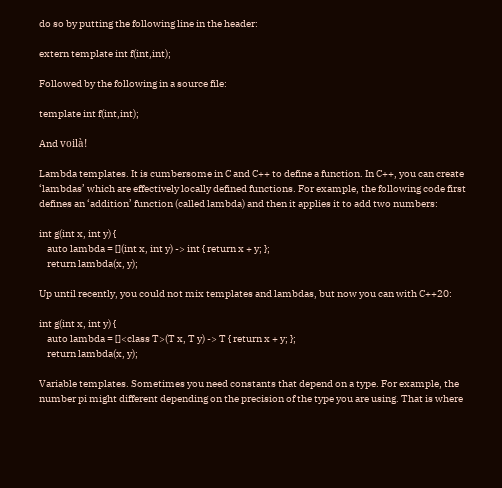do so by putting the following line in the header:

extern template int f(int,int);

Followed by the following in a source file:

template int f(int,int);

And voilà!

Lambda templates. It is cumbersome in C and C++ to define a function. In C++, you can create ‘lambdas’ which are effectively locally defined functions. For example, the following code first defines an ‘addition’ function (called lambda) and then it applies it to add two numbers:

int g(int x, int y) {
    auto lambda = [](int x, int y) -> int { return x + y; };
    return lambda(x, y);

Up until recently, you could not mix templates and lambdas, but now you can with C++20:

int g(int x, int y) {
    auto lambda = []<class T>(T x, T y) -> T { return x + y; };
    return lambda(x, y);

Variable templates. Sometimes you need constants that depend on a type. For example, the number pi might different depending on the precision of the type you are using. That is where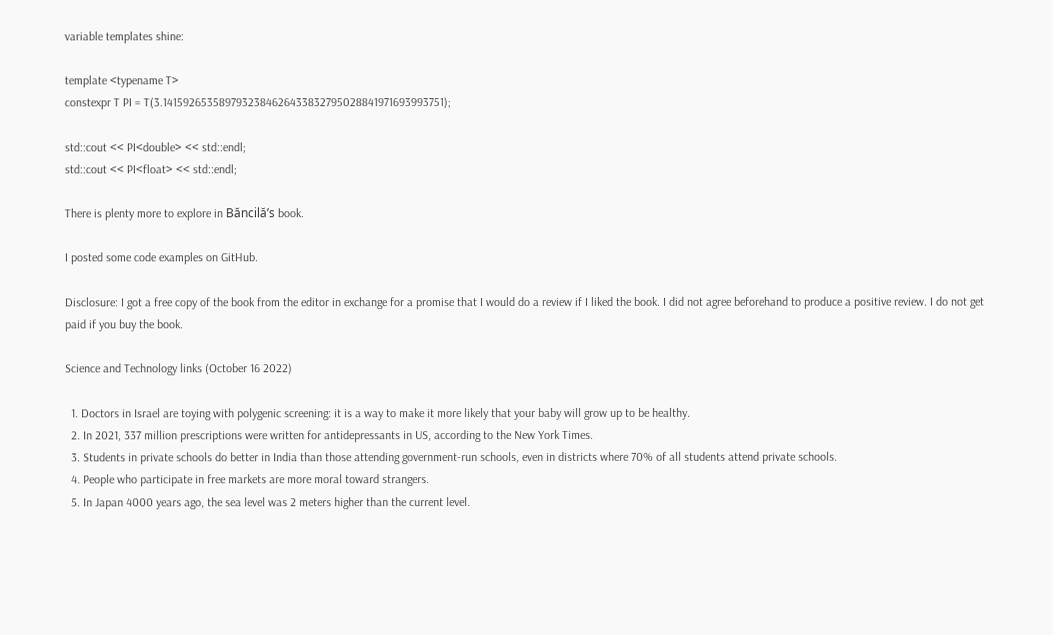variable templates shine:

template <typename T>
constexpr T PI = T(3.1415926535897932384626433832795028841971693993751);

std::cout << PI<double> << std::endl;
std::cout << PI<float> << std::endl;

There is plenty more to explore in Băncilă’s book.

I posted some code examples on GitHub.

Disclosure: I got a free copy of the book from the editor in exchange for a promise that I would do a review if I liked the book. I did not agree beforehand to produce a positive review. I do not get paid if you buy the book.

Science and Technology links (October 16 2022)

  1. Doctors in Israel are toying with polygenic screening: it is a way to make it more likely that your baby will grow up to be healthy.
  2. In 2021, 337 million prescriptions were written for antidepressants in US, according to the New York Times.
  3. Students in private schools do better in India than those attending government-run schools, even in districts where 70% of all students attend private schools.
  4. People who participate in free markets are more moral toward strangers.
  5. In Japan 4000 years ago, the sea level was 2 meters higher than the current level.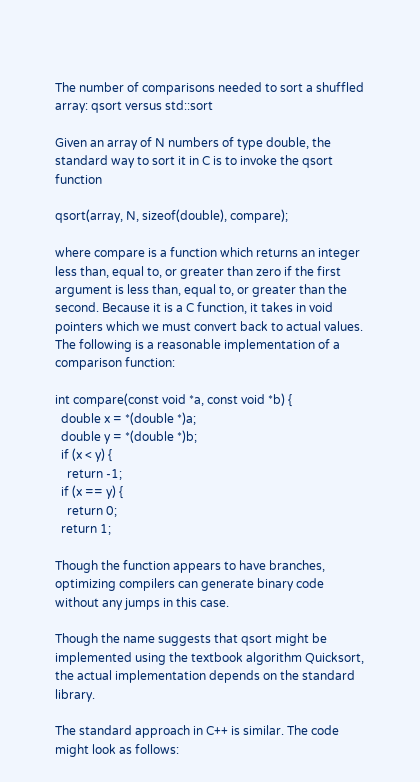The number of comparisons needed to sort a shuffled array: qsort versus std::sort

Given an array of N numbers of type double, the standard way to sort it in C is to invoke the qsort function

qsort(array, N, sizeof(double), compare);

where compare is a function which returns an integer less than, equal to, or greater than zero if the first argument is less than, equal to, or greater than the second. Because it is a C function, it takes in void pointers which we must convert back to actual values. The following is a reasonable implementation of a comparison function:

int compare(const void *a, const void *b) {
  double x = *(double *)a;
  double y = *(double *)b;
  if (x < y) {
    return -1;
  if (x == y) {
    return 0;
  return 1;

Though the function appears to have branches, optimizing compilers can generate binary code without any jumps in this case.

Though the name suggests that qsort might be implemented using the textbook algorithm Quicksort, the actual implementation depends on the standard library.

The standard approach in C++ is similar. The code might look as follows: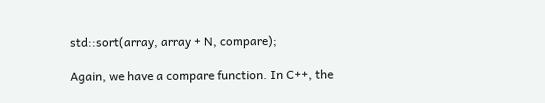std::sort(array, array + N, compare);

Again, we have a compare function. In C++, the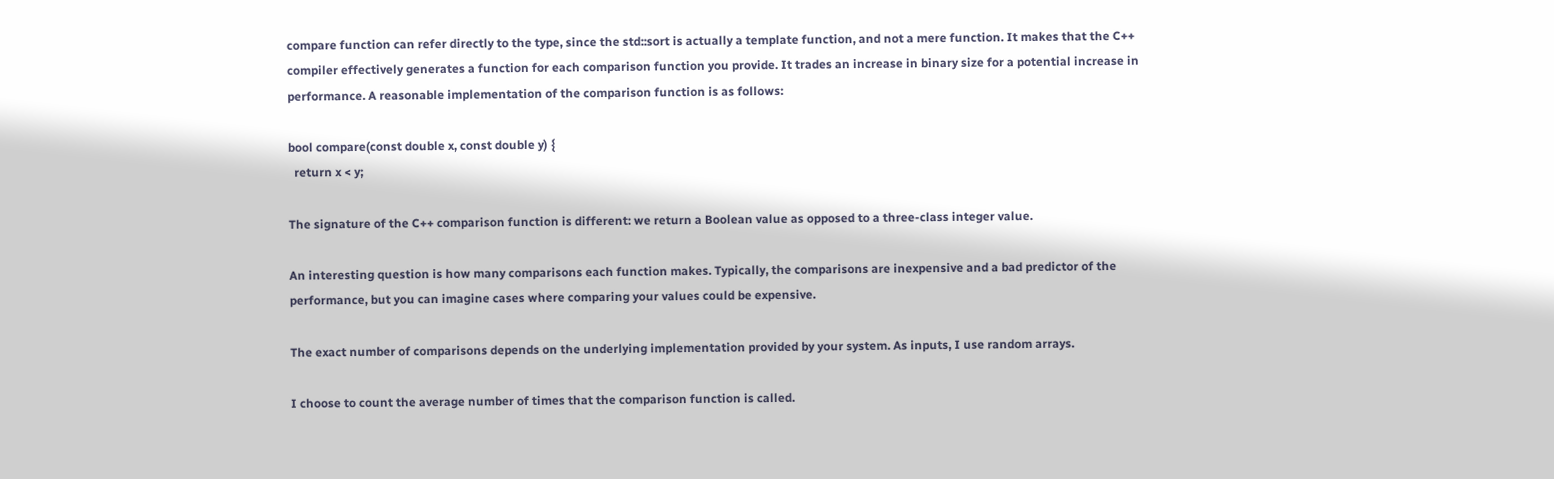compare function can refer directly to the type, since the std::sort is actually a template function, and not a mere function. It makes that the C++ compiler effectively generates a function for each comparison function you provide. It trades an increase in binary size for a potential increase in performance. A reasonable implementation of the comparison function is as follows:

bool compare(const double x, const double y) {
  return x < y;

The signature of the C++ comparison function is different: we return a Boolean value as opposed to a three-class integer value.

An interesting question is how many comparisons each function makes. Typically, the comparisons are inexpensive and a bad predictor of the performance, but you can imagine cases where comparing your values could be expensive.

The exact number of comparisons depends on the underlying implementation provided by your system. As inputs, I use random arrays.

I choose to count the average number of times that the comparison function is called.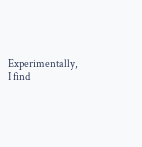Experimentally, I find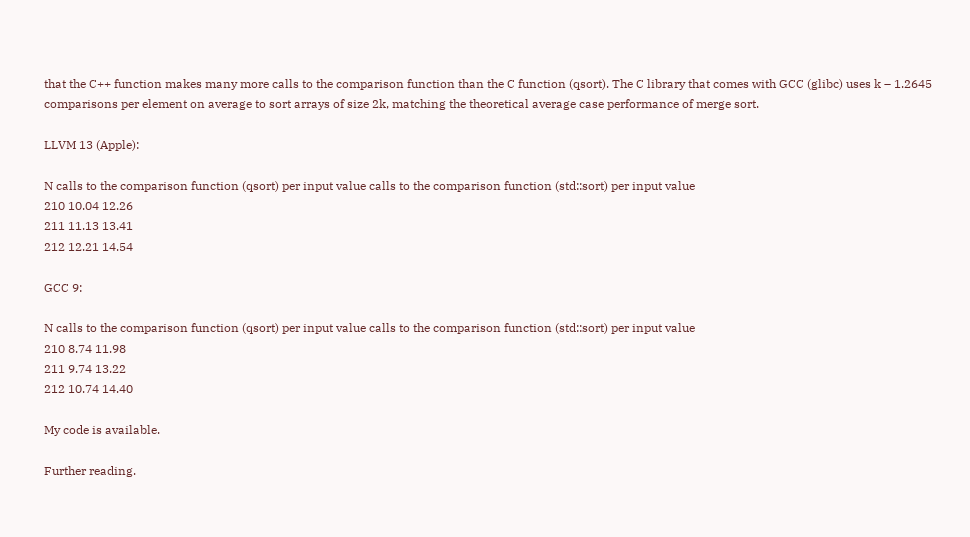that the C++ function makes many more calls to the comparison function than the C function (qsort). The C library that comes with GCC (glibc) uses k – 1.2645 comparisons per element on average to sort arrays of size 2k, matching the theoretical average case performance of merge sort.

LLVM 13 (Apple):

N calls to the comparison function (qsort) per input value calls to the comparison function (std::sort) per input value
210 10.04 12.26
211 11.13 13.41
212 12.21 14.54

GCC 9:

N calls to the comparison function (qsort) per input value calls to the comparison function (std::sort) per input value
210 8.74 11.98
211 9.74 13.22
212 10.74 14.40

My code is available.

Further reading.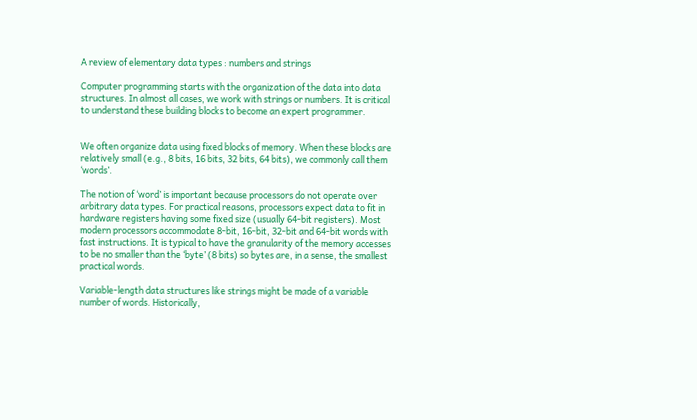A review of elementary data types : numbers and strings

Computer programming starts with the organization of the data into data structures. In almost all cases, we work with strings or numbers. It is critical to understand these building blocks to become an expert programmer.


We often organize data using fixed blocks of memory. When these blocks are relatively small (e.g., 8 bits, 16 bits, 32 bits, 64 bits), we commonly call them ‘words’.

The notion of ‘word’ is important because processors do not operate over arbitrary data types. For practical reasons, processors expect data to fit in hardware registers having some fixed size (usually 64-bit registers). Most modern processors accommodate 8-bit, 16-bit, 32-bit and 64-bit words with fast instructions. It is typical to have the granularity of the memory accesses to be no smaller than the ‘byte’ (8 bits) so bytes are, in a sense, the smallest practical words.

Variable-length data structures like strings might be made of a variable number of words. Historically,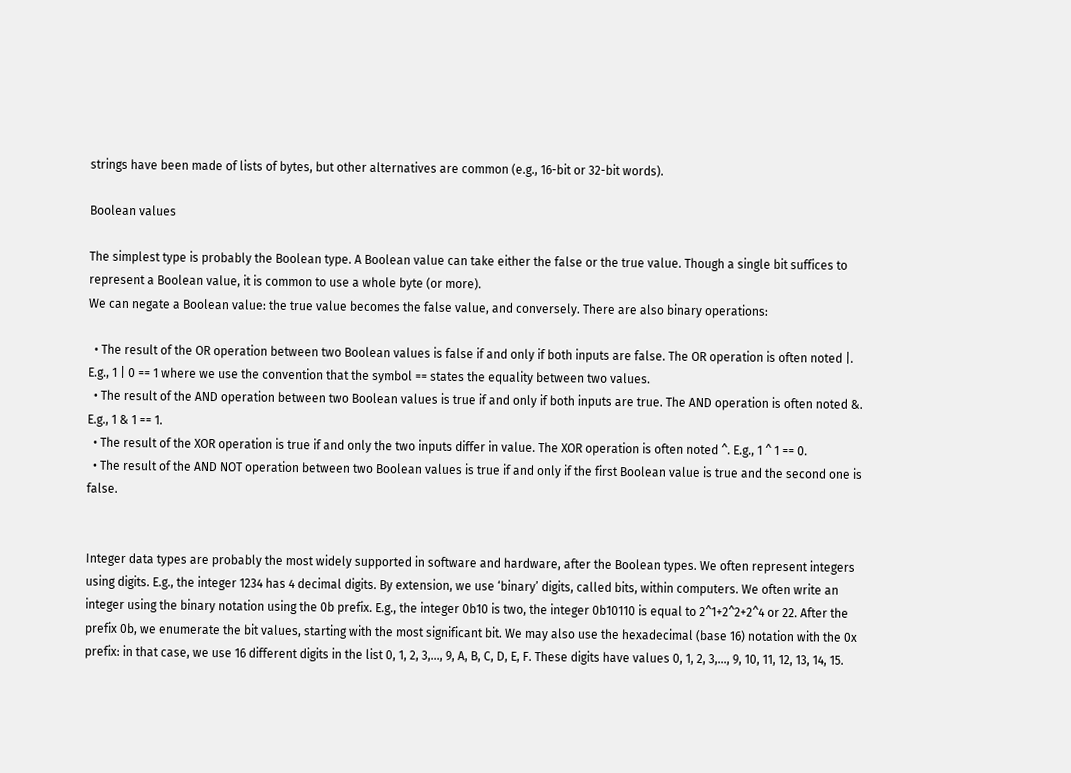strings have been made of lists of bytes, but other alternatives are common (e.g., 16-bit or 32-bit words).

Boolean values

The simplest type is probably the Boolean type. A Boolean value can take either the false or the true value. Though a single bit suffices to represent a Boolean value, it is common to use a whole byte (or more).
We can negate a Boolean value: the true value becomes the false value, and conversely. There are also binary operations:

  • The result of the OR operation between two Boolean values is false if and only if both inputs are false. The OR operation is often noted |. E.g., 1 | 0 == 1 where we use the convention that the symbol == states the equality between two values.
  • The result of the AND operation between two Boolean values is true if and only if both inputs are true. The AND operation is often noted &. E.g., 1 & 1 == 1.
  • The result of the XOR operation is true if and only the two inputs differ in value. The XOR operation is often noted ^. E.g., 1 ^ 1 == 0.
  • The result of the AND NOT operation between two Boolean values is true if and only if the first Boolean value is true and the second one is false.


Integer data types are probably the most widely supported in software and hardware, after the Boolean types. We often represent integers using digits. E.g., the integer 1234 has 4 decimal digits. By extension, we use ‘binary’ digits, called bits, within computers. We often write an integer using the binary notation using the 0b prefix. E.g., the integer 0b10 is two, the integer 0b10110 is equal to 2^1+2^2+2^4 or 22. After the prefix 0b, we enumerate the bit values, starting with the most significant bit. We may also use the hexadecimal (base 16) notation with the 0x prefix: in that case, we use 16 different digits in the list 0, 1, 2, 3,..., 9, A, B, C, D, E, F. These digits have values 0, 1, 2, 3,..., 9, 10, 11, 12, 13, 14, 15.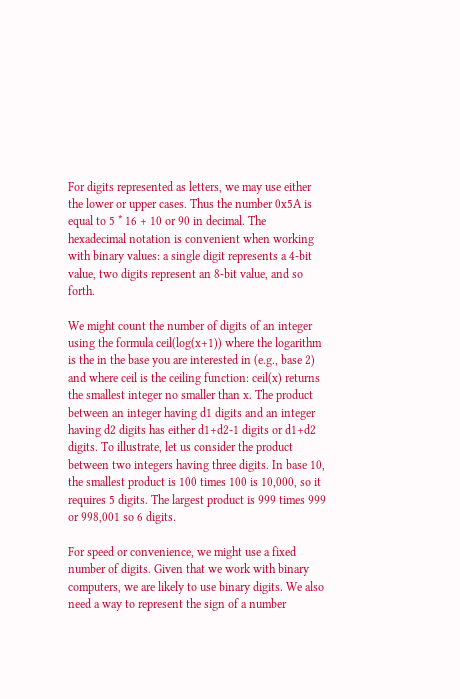For digits represented as letters, we may use either the lower or upper cases. Thus the number 0x5A is equal to 5 * 16 + 10 or 90 in decimal. The hexadecimal notation is convenient when working with binary values: a single digit represents a 4-bit value, two digits represent an 8-bit value, and so forth.

We might count the number of digits of an integer using the formula ceil(log(x+1)) where the logarithm is the in the base you are interested in (e.g., base 2) and where ceil is the ceiling function: ceil(x) returns the smallest integer no smaller than x. The product between an integer having d1 digits and an integer having d2 digits has either d1+d2-1 digits or d1+d2 digits. To illustrate, let us consider the product between two integers having three digits. In base 10, the smallest product is 100 times 100 is 10,000, so it requires 5 digits. The largest product is 999 times 999 or 998,001 so 6 digits.

For speed or convenience, we might use a fixed number of digits. Given that we work with binary computers, we are likely to use binary digits. We also need a way to represent the sign of a number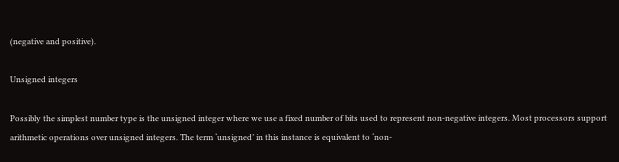(negative and positive).

Unsigned integers

Possibly the simplest number type is the unsigned integer where we use a fixed number of bits used to represent non-negative integers. Most processors support arithmetic operations over unsigned integers. The term ‘unsigned’ in this instance is equivalent to ‘non-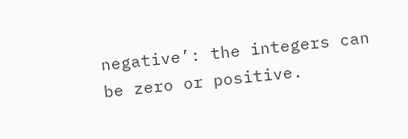negative’: the integers can be zero or positive.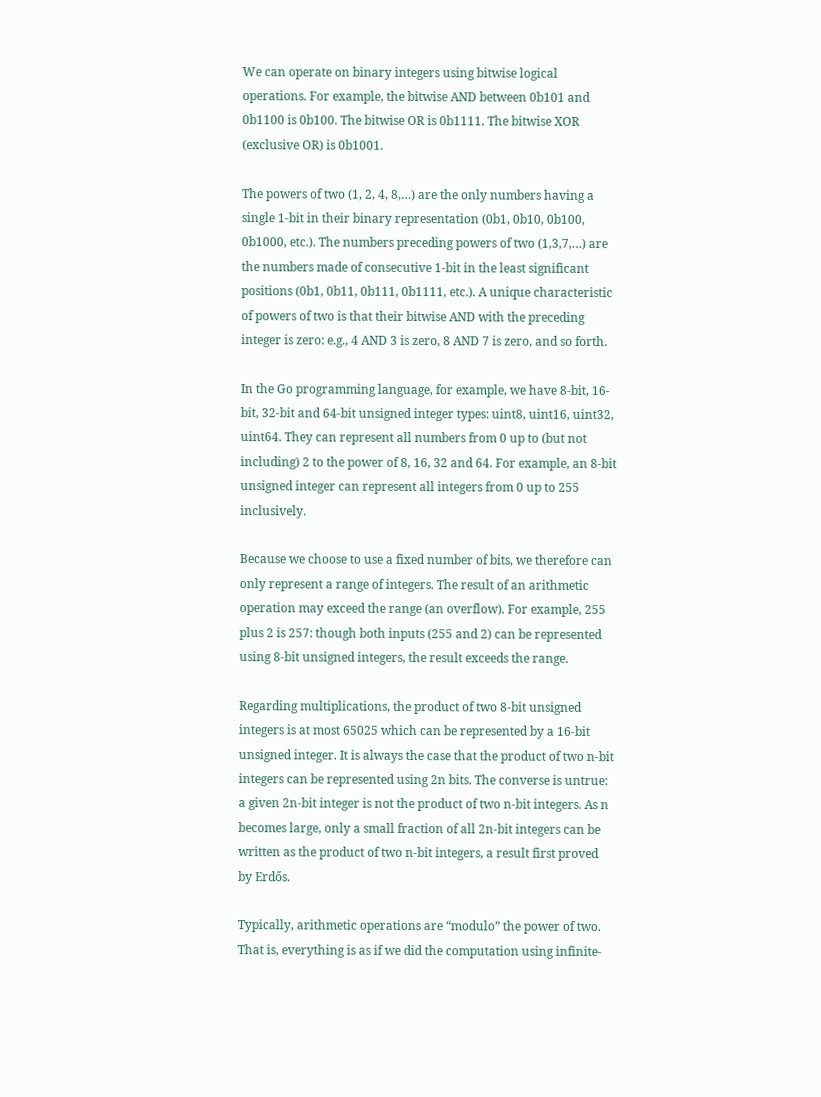We can operate on binary integers using bitwise logical operations. For example, the bitwise AND between 0b101 and 0b1100 is 0b100. The bitwise OR is 0b1111. The bitwise XOR (exclusive OR) is 0b1001.

The powers of two (1, 2, 4, 8,…) are the only numbers having a single 1-bit in their binary representation (0b1, 0b10, 0b100, 0b1000, etc.). The numbers preceding powers of two (1,3,7,…) are the numbers made of consecutive 1-bit in the least significant positions (0b1, 0b11, 0b111, 0b1111, etc.). A unique characteristic of powers of two is that their bitwise AND with the preceding integer is zero: e.g., 4 AND 3 is zero, 8 AND 7 is zero, and so forth.

In the Go programming language, for example, we have 8-bit, 16-bit, 32-bit and 64-bit unsigned integer types: uint8, uint16, uint32, uint64. They can represent all numbers from 0 up to (but not including) 2 to the power of 8, 16, 32 and 64. For example, an 8-bit unsigned integer can represent all integers from 0 up to 255 inclusively.

Because we choose to use a fixed number of bits, we therefore can only represent a range of integers. The result of an arithmetic operation may exceed the range (an overflow). For example, 255 plus 2 is 257: though both inputs (255 and 2) can be represented using 8-bit unsigned integers, the result exceeds the range.

Regarding multiplications, the product of two 8-bit unsigned integers is at most 65025 which can be represented by a 16-bit unsigned integer. It is always the case that the product of two n-bit integers can be represented using 2n bits. The converse is untrue: a given 2n-bit integer is not the product of two n-bit integers. As n becomes large, only a small fraction of all 2n-bit integers can be written as the product of two n-bit integers, a result first proved by Erdős.

Typically, arithmetic operations are “modulo” the power of two. That is, everything is as if we did the computation using infinite-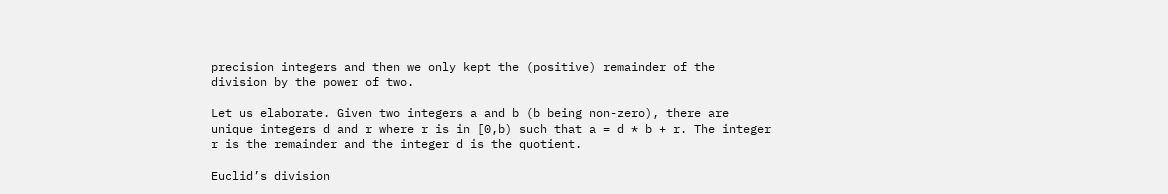precision integers and then we only kept the (positive) remainder of the division by the power of two.

Let us elaborate. Given two integers a and b (b being non-zero), there are unique integers d and r where r is in [0,b) such that a = d * b + r. The integer r is the remainder and the integer d is the quotient.

Euclid’s division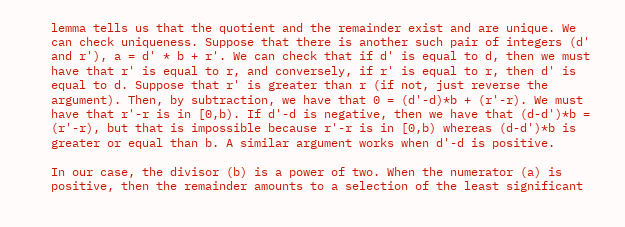lemma tells us that the quotient and the remainder exist and are unique. We can check uniqueness. Suppose that there is another such pair of integers (d' and r'), a = d' * b + r'. We can check that if d' is equal to d, then we must have that r' is equal to r, and conversely, if r' is equal to r, then d' is equal to d. Suppose that r' is greater than r (if not, just reverse the argument). Then, by subtraction, we have that 0 = (d'-d)*b + (r'-r). We must have that r'-r is in [0,b). If d'-d is negative, then we have that (d-d')*b = (r'-r), but that is impossible because r'-r is in [0,b) whereas (d-d')*b is greater or equal than b. A similar argument works when d'-d is positive.

In our case, the divisor (b) is a power of two. When the numerator (a) is positive, then the remainder amounts to a selection of the least significant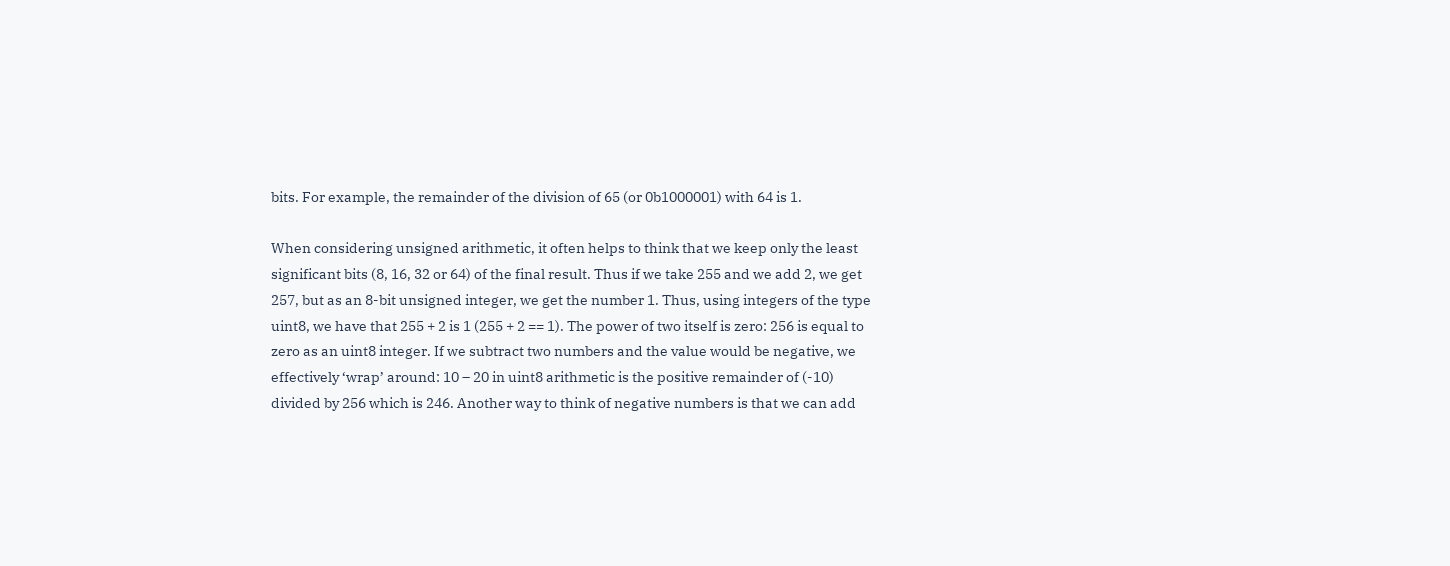bits. For example, the remainder of the division of 65 (or 0b1000001) with 64 is 1.

When considering unsigned arithmetic, it often helps to think that we keep only the least significant bits (8, 16, 32 or 64) of the final result. Thus if we take 255 and we add 2, we get 257, but as an 8-bit unsigned integer, we get the number 1. Thus, using integers of the type uint8, we have that 255 + 2 is 1 (255 + 2 == 1). The power of two itself is zero: 256 is equal to zero as an uint8 integer. If we subtract two numbers and the value would be negative, we effectively ‘wrap’ around: 10 – 20 in uint8 arithmetic is the positive remainder of (-10) divided by 256 which is 246. Another way to think of negative numbers is that we can add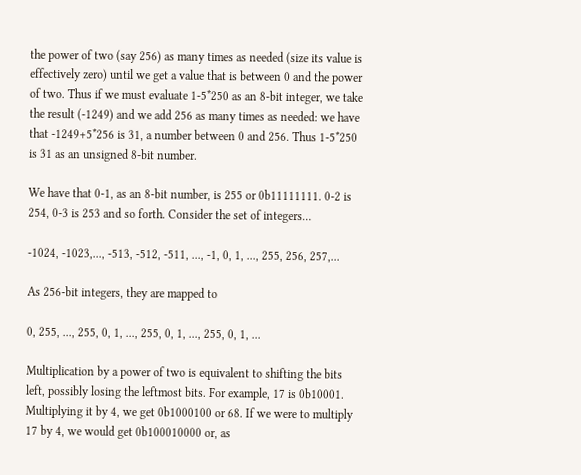the power of two (say 256) as many times as needed (size its value is effectively zero) until we get a value that is between 0 and the power of two. Thus if we must evaluate 1-5*250 as an 8-bit integer, we take the result (-1249) and we add 256 as many times as needed: we have that -1249+5*256 is 31, a number between 0 and 256. Thus 1-5*250 is 31 as an unsigned 8-bit number.

We have that 0-1, as an 8-bit number, is 255 or 0b11111111. 0-2 is 254, 0-3 is 253 and so forth. Consider the set of integers…

-1024, -1023,..., -513, -512, -511, ..., -1, 0, 1, ..., 255, 256, 257,...

As 256-bit integers, they are mapped to

0, 255, ..., 255, 0, 1, ..., 255, 0, 1, ..., 255, 0, 1, ...

Multiplication by a power of two is equivalent to shifting the bits left, possibly losing the leftmost bits. For example, 17 is 0b10001. Multiplying it by 4, we get 0b1000100 or 68. If we were to multiply 17 by 4, we would get 0b100010000 or, as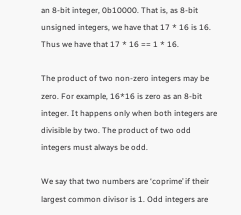an 8-bit integer, 0b10000. That is, as 8-bit unsigned integers, we have that 17 * 16 is 16. Thus we have that 17 * 16 == 1 * 16.

The product of two non-zero integers may be zero. For example, 16*16 is zero as an 8-bit integer. It happens only when both integers are divisible by two. The product of two odd integers must always be odd.

We say that two numbers are ‘coprime’ if their largest common divisor is 1. Odd integers are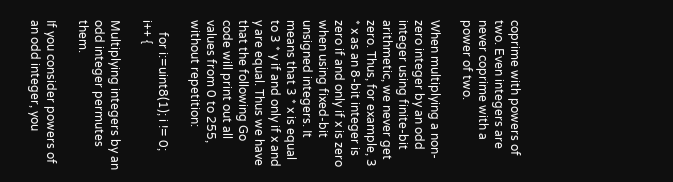coprime with powers of two. Even integers are never coprime with a power of two.

When multiplying a non-zero integer by an odd integer using finite-bit arithmetic, we never get zero. Thus, for example, 3 * x as an 8-bit integer is zero if and only if x is zero when using fixed-bit unsigned integers. It means that 3 * x is equal to 3 * y if and only if x and y are equal. Thus we have that the following Go code will print out all values from 0 to 255, without repetition:

    for i:=uint8(1); i != 0; i++ {

Multiplying integers by an odd integer permutes them.

If you consider powers of an odd integer, you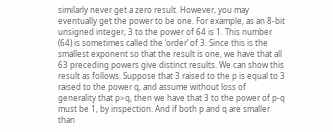similarly never get a zero result. However, you may eventually get the power to be one. For example, as an 8-bit unsigned integer, 3 to the power of 64 is 1. This number (64) is sometimes called the ‘order’ of 3. Since this is the smallest exponent so that the result is one, we have that all 63 preceding powers give distinct results. We can show this result as follows. Suppose that 3 raised to the p is equal to 3 raised to the power q, and assume without loss of generality that p>q, then we have that 3 to the power of p-q must be 1, by inspection. And if both p and q are smaller than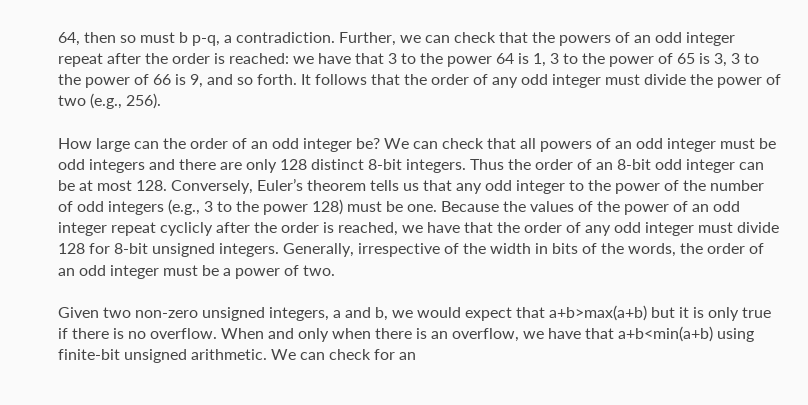64, then so must b p-q, a contradiction. Further, we can check that the powers of an odd integer repeat after the order is reached: we have that 3 to the power 64 is 1, 3 to the power of 65 is 3, 3 to the power of 66 is 9, and so forth. It follows that the order of any odd integer must divide the power of two (e.g., 256).

How large can the order of an odd integer be? We can check that all powers of an odd integer must be odd integers and there are only 128 distinct 8-bit integers. Thus the order of an 8-bit odd integer can be at most 128. Conversely, Euler’s theorem tells us that any odd integer to the power of the number of odd integers (e.g., 3 to the power 128) must be one. Because the values of the power of an odd integer repeat cyclicly after the order is reached, we have that the order of any odd integer must divide 128 for 8-bit unsigned integers. Generally, irrespective of the width in bits of the words, the order of an odd integer must be a power of two.

Given two non-zero unsigned integers, a and b, we would expect that a+b>max(a+b) but it is only true if there is no overflow. When and only when there is an overflow, we have that a+b<min(a+b) using finite-bit unsigned arithmetic. We can check for an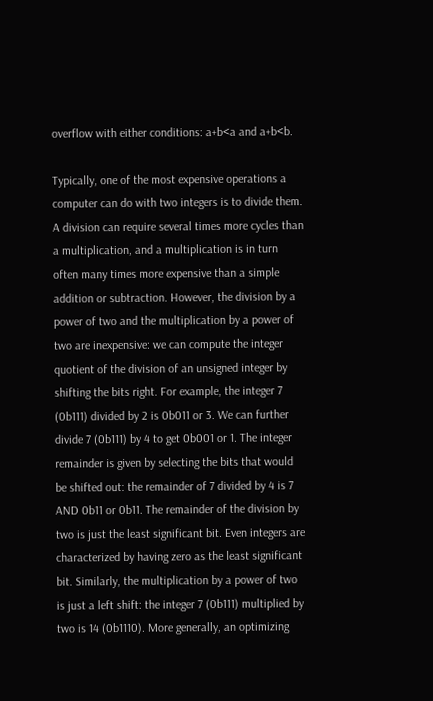overflow with either conditions: a+b<a and a+b<b.

Typically, one of the most expensive operations a computer can do with two integers is to divide them. A division can require several times more cycles than a multiplication, and a multiplication is in turn often many times more expensive than a simple addition or subtraction. However, the division by a power of two and the multiplication by a power of two are inexpensive: we can compute the integer quotient of the division of an unsigned integer by shifting the bits right. For example, the integer 7 (0b111) divided by 2 is 0b011 or 3. We can further divide 7 (0b111) by 4 to get 0b001 or 1. The integer remainder is given by selecting the bits that would be shifted out: the remainder of 7 divided by 4 is 7 AND 0b11 or 0b11. The remainder of the division by two is just the least significant bit. Even integers are characterized by having zero as the least significant bit. Similarly, the multiplication by a power of two is just a left shift: the integer 7 (0b111) multiplied by two is 14 (0b1110). More generally, an optimizing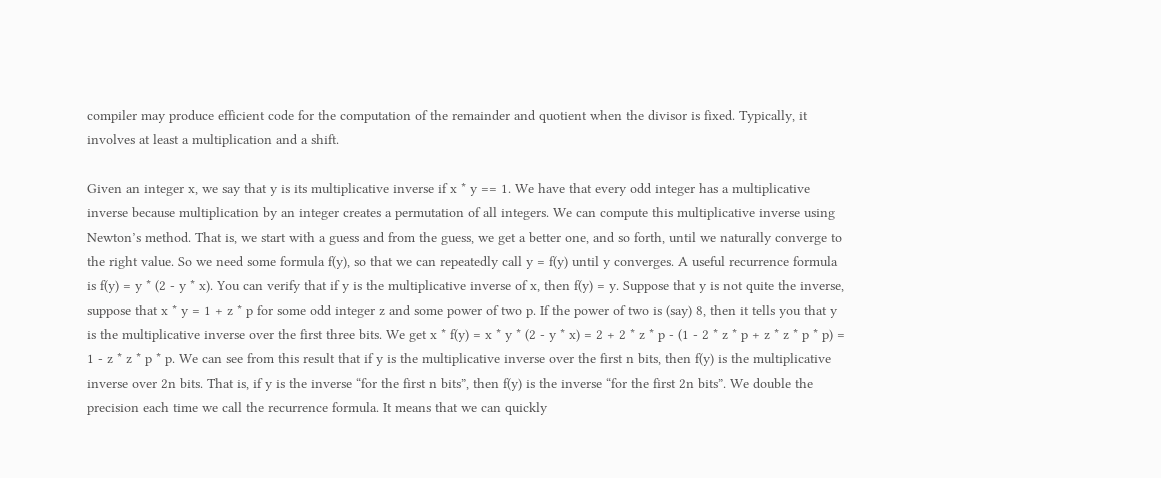compiler may produce efficient code for the computation of the remainder and quotient when the divisor is fixed. Typically, it involves at least a multiplication and a shift.

Given an integer x, we say that y is its multiplicative inverse if x * y == 1. We have that every odd integer has a multiplicative inverse because multiplication by an integer creates a permutation of all integers. We can compute this multiplicative inverse using Newton’s method. That is, we start with a guess and from the guess, we get a better one, and so forth, until we naturally converge to the right value. So we need some formula f(y), so that we can repeatedly call y = f(y) until y converges. A useful recurrence formula is f(y) = y * (2 - y * x). You can verify that if y is the multiplicative inverse of x, then f(y) = y. Suppose that y is not quite the inverse, suppose that x * y = 1 + z * p for some odd integer z and some power of two p. If the power of two is (say) 8, then it tells you that y is the multiplicative inverse over the first three bits. We get x * f(y) = x * y * (2 - y * x) = 2 + 2 * z * p - (1 - 2 * z * p + z * z * p * p) = 1 - z * z * p * p. We can see from this result that if y is the multiplicative inverse over the first n bits, then f(y) is the multiplicative inverse over 2n bits. That is, if y is the inverse “for the first n bits”, then f(y) is the inverse “for the first 2n bits”. We double the precision each time we call the recurrence formula. It means that we can quickly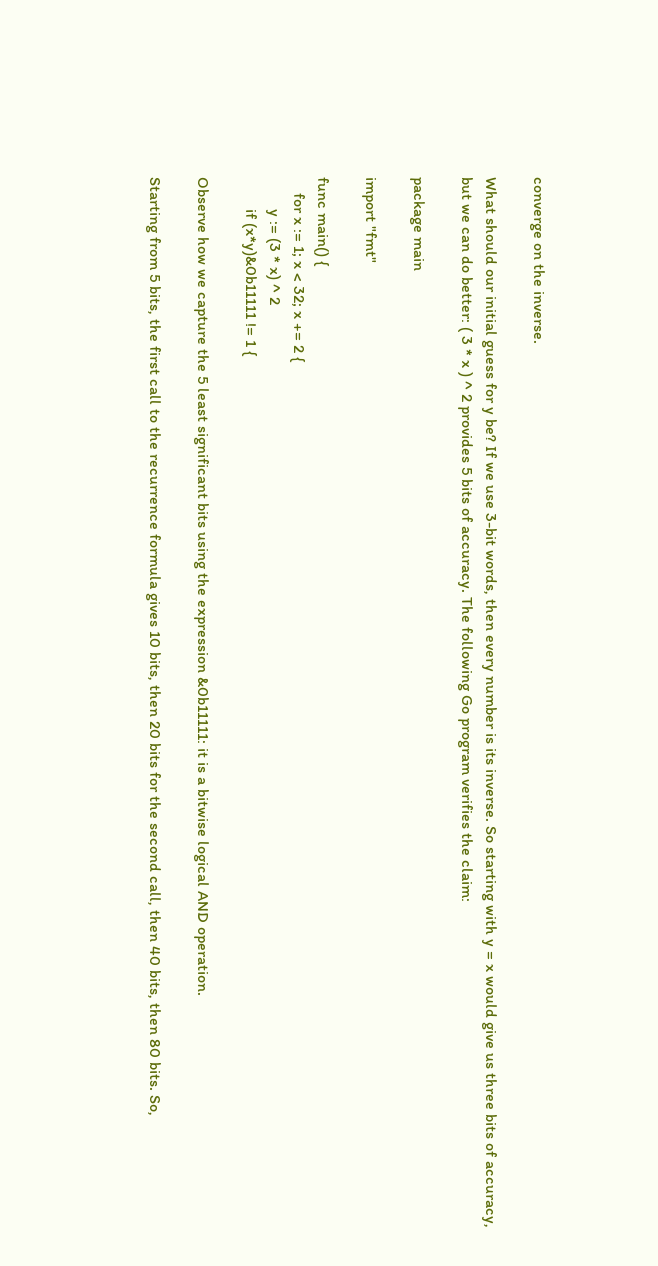converge on the inverse.

What should our initial guess for y be? If we use 3-bit words, then every number is its inverse. So starting with y = x would give us three bits of accuracy, but we can do better: ( 3 * x ) ^ 2 provides 5 bits of accuracy. The following Go program verifies the claim:

package main

import "fmt"

func main() {
    for x := 1; x < 32; x += 2 {
        y := (3 * x) ^ 2
        if (x*y)&0b11111 != 1 {

Observe how we capture the 5 least significant bits using the expression &0b11111: it is a bitwise logical AND operation.

Starting from 5 bits, the first call to the recurrence formula gives 10 bits, then 20 bits for the second call, then 40 bits, then 80 bits. So,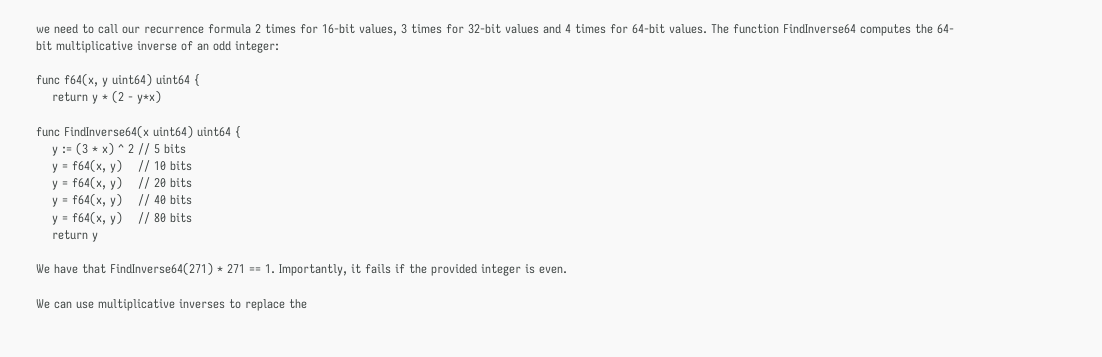we need to call our recurrence formula 2 times for 16-bit values, 3 times for 32-bit values and 4 times for 64-bit values. The function FindInverse64 computes the 64-bit multiplicative inverse of an odd integer:

func f64(x, y uint64) uint64 {
    return y * (2 - y*x)

func FindInverse64(x uint64) uint64 {
    y := (3 * x) ^ 2 // 5 bits
    y = f64(x, y)    // 10 bits
    y = f64(x, y)    // 20 bits
    y = f64(x, y)    // 40 bits
    y = f64(x, y)    // 80 bits
    return y

We have that FindInverse64(271) * 271 == 1. Importantly, it fails if the provided integer is even.

We can use multiplicative inverses to replace the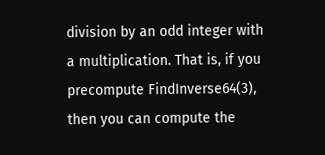division by an odd integer with a multiplication. That is, if you precompute FindInverse64(3), then you can compute the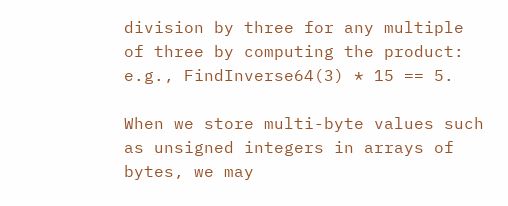division by three for any multiple of three by computing the product: e.g., FindInverse64(3) * 15 == 5.

When we store multi-byte values such as unsigned integers in arrays of bytes, we may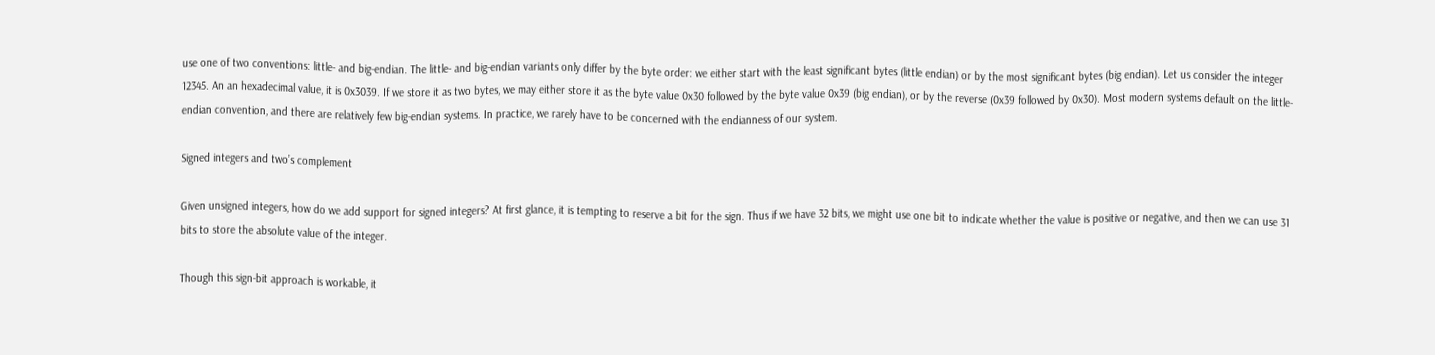use one of two conventions: little- and big-endian. The little- and big-endian variants only differ by the byte order: we either start with the least significant bytes (little endian) or by the most significant bytes (big endian). Let us consider the integer 12345. An an hexadecimal value, it is 0x3039. If we store it as two bytes, we may either store it as the byte value 0x30 followed by the byte value 0x39 (big endian), or by the reverse (0x39 followed by 0x30). Most modern systems default on the little-endian convention, and there are relatively few big-endian systems. In practice, we rarely have to be concerned with the endianness of our system.

Signed integers and two’s complement

Given unsigned integers, how do we add support for signed integers? At first glance, it is tempting to reserve a bit for the sign. Thus if we have 32 bits, we might use one bit to indicate whether the value is positive or negative, and then we can use 31 bits to store the absolute value of the integer.

Though this sign-bit approach is workable, it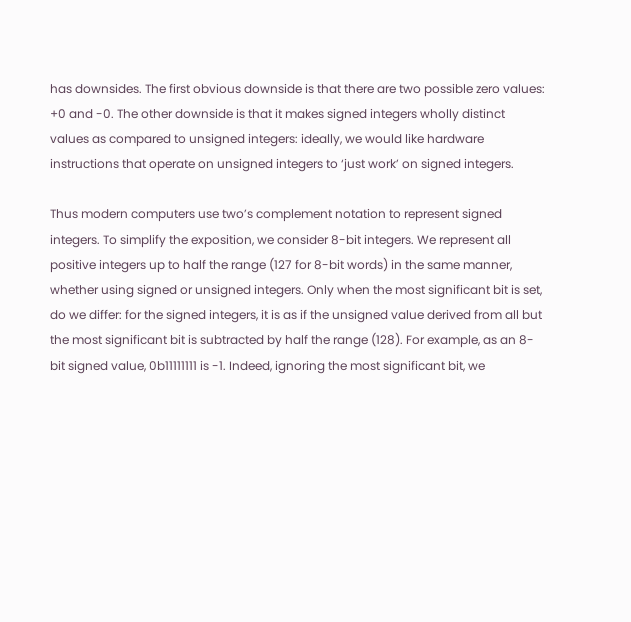has downsides. The first obvious downside is that there are two possible zero values: +0 and -0. The other downside is that it makes signed integers wholly distinct values as compared to unsigned integers: ideally, we would like hardware instructions that operate on unsigned integers to ‘just work’ on signed integers.

Thus modern computers use two’s complement notation to represent signed integers. To simplify the exposition, we consider 8-bit integers. We represent all positive integers up to half the range (127 for 8-bit words) in the same manner, whether using signed or unsigned integers. Only when the most significant bit is set, do we differ: for the signed integers, it is as if the unsigned value derived from all but the most significant bit is subtracted by half the range (128). For example, as an 8-bit signed value, 0b11111111 is -1. Indeed, ignoring the most significant bit, we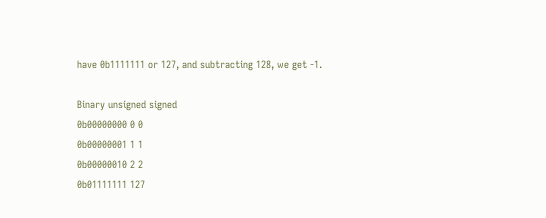have 0b1111111 or 127, and subtracting 128, we get -1.

Binary unsigned signed
0b00000000 0 0
0b00000001 1 1
0b00000010 2 2
0b01111111 127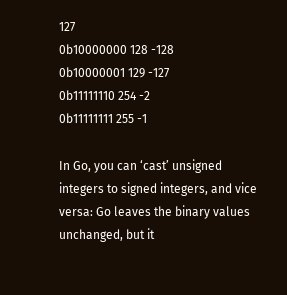127
0b10000000 128 -128
0b10000001 129 -127
0b11111110 254 -2
0b11111111 255 -1

In Go, you can ‘cast’ unsigned integers to signed integers, and vice versa: Go leaves the binary values unchanged, but it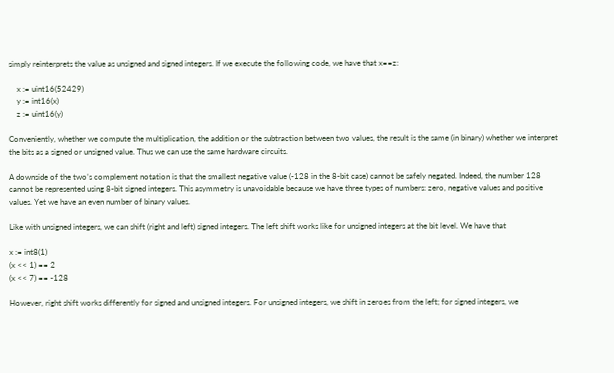simply reinterprets the value as unsigned and signed integers. If we execute the following code, we have that x==z:

    x := uint16(52429)
    y := int16(x)
    z := uint16(y)

Conveniently, whether we compute the multiplication, the addition or the subtraction between two values, the result is the same (in binary) whether we interpret the bits as a signed or unsigned value. Thus we can use the same hardware circuits.

A downside of the two’s complement notation is that the smallest negative value (-128 in the 8-bit case) cannot be safely negated. Indeed, the number 128 cannot be represented using 8-bit signed integers. This asymmetry is unavoidable because we have three types of numbers: zero, negative values and positive values. Yet we have an even number of binary values.

Like with unsigned integers, we can shift (right and left) signed integers. The left shift works like for unsigned integers at the bit level. We have that

x := int8(1)
(x << 1) == 2
(x << 7) == -128

However, right shift works differently for signed and unsigned integers. For unsigned integers, we shift in zeroes from the left; for signed integers, we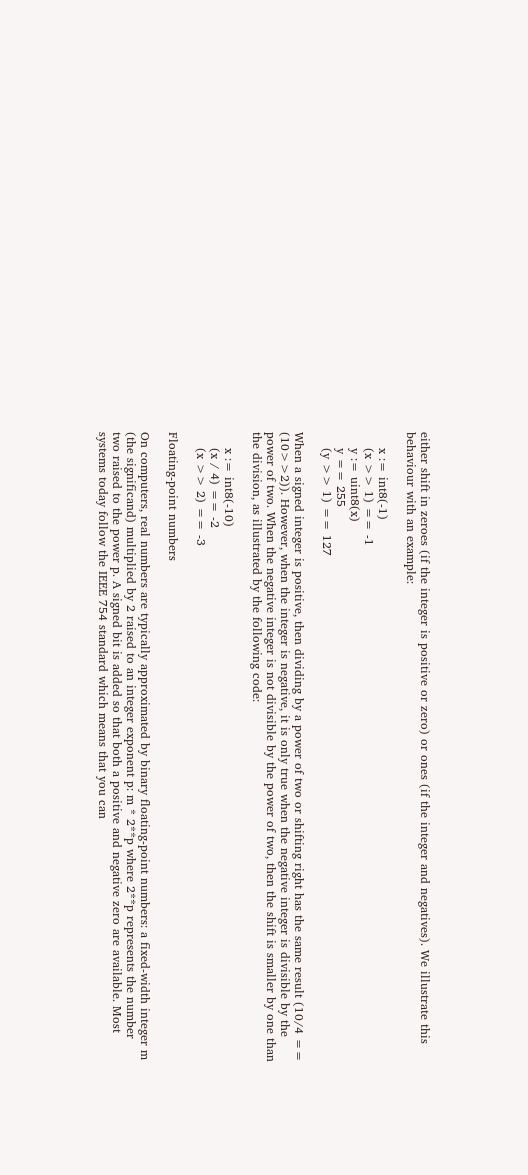either shift in zeroes (if the integer is positive or zero) or ones (if the integer and negatives). We illustrate this behaviour with an example:

    x := int8(-1)
    (x >> 1) == -1
    y := uint8(x)
    y == 255
    (y >> 1) == 127

When a signed integer is positive, then dividing by a power of two or shifting right has the same result (10/4 == (10>>2)). However, when the integer is negative, it is only true when the negative integer is divisible by the power of two. When the negative integer is not divisible by the power of two, then the shift is smaller by one than the division, as illustrated by the following code:

    x := int8(-10)
    (x / 4) == -2
    (x >> 2) == -3

Floating-point numbers

On computers, real numbers are typically approximated by binary floating-point numbers: a fixed-width integer m (the significand) multiplied by 2 raised to an integer exponent p: m * 2**p where 2**p represents the number two raised to the power p. A signed bit is added so that both a positive and negative zero are available. Most systems today follow the IEEE 754 standard which means that you can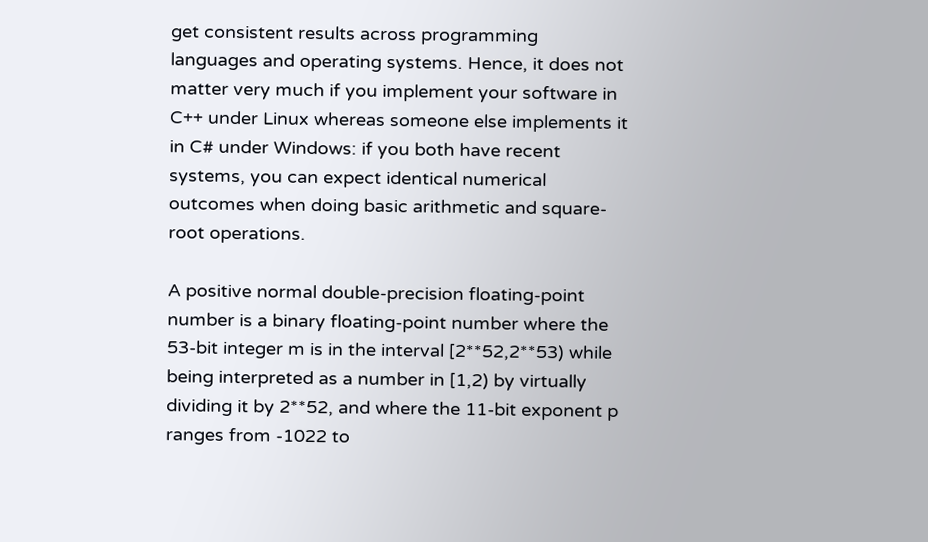get consistent results across programming languages and operating systems. Hence, it does not matter very much if you implement your software in C++ under Linux whereas someone else implements it in C# under Windows: if you both have recent systems, you can expect identical numerical outcomes when doing basic arithmetic and square-root operations.

A positive normal double-precision floating-point number is a binary floating-point number where the 53-bit integer m is in the interval [2**52,2**53) while being interpreted as a number in [1,2) by virtually dividing it by 2**52, and where the 11-bit exponent p ranges from -1022 to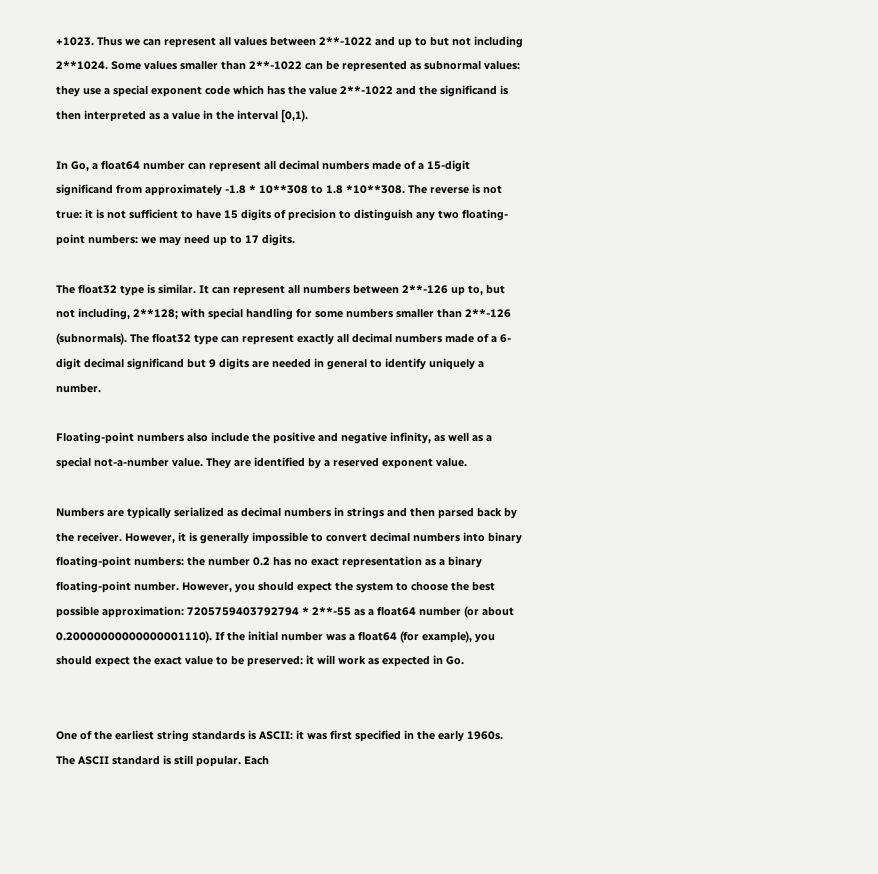+1023. Thus we can represent all values between 2**-1022 and up to but not including 2**1024. Some values smaller than 2**-1022 can be represented as subnormal values: they use a special exponent code which has the value 2**-1022 and the significand is then interpreted as a value in the interval [0,1).

In Go, a float64 number can represent all decimal numbers made of a 15-digit significand from approximately -1.8 * 10**308 to 1.8 *10**308. The reverse is not true: it is not sufficient to have 15 digits of precision to distinguish any two floating-point numbers: we may need up to 17 digits.

The float32 type is similar. It can represent all numbers between 2**-126 up to, but not including, 2**128; with special handling for some numbers smaller than 2**-126 (subnormals). The float32 type can represent exactly all decimal numbers made of a 6-digit decimal significand but 9 digits are needed in general to identify uniquely a number.

Floating-point numbers also include the positive and negative infinity, as well as a special not-a-number value. They are identified by a reserved exponent value.

Numbers are typically serialized as decimal numbers in strings and then parsed back by the receiver. However, it is generally impossible to convert decimal numbers into binary floating-point numbers: the number 0.2 has no exact representation as a binary floating-point number. However, you should expect the system to choose the best possible approximation: 7205759403792794 * 2**-55 as a float64 number (or about 0.20000000000000001110). If the initial number was a float64 (for example), you should expect the exact value to be preserved: it will work as expected in Go.


One of the earliest string standards is ASCII: it was first specified in the early 1960s. The ASCII standard is still popular. Each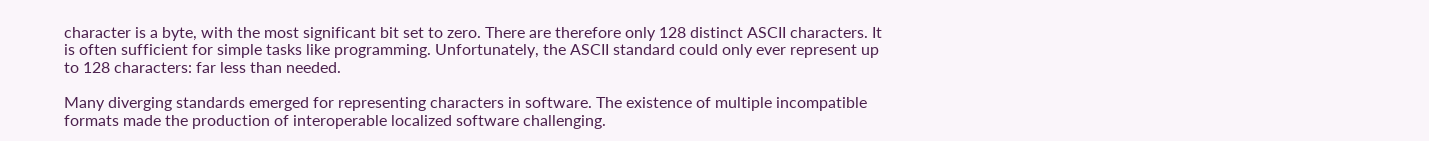character is a byte, with the most significant bit set to zero. There are therefore only 128 distinct ASCII characters. It is often sufficient for simple tasks like programming. Unfortunately, the ASCII standard could only ever represent up to 128 characters: far less than needed.

Many diverging standards emerged for representing characters in software. The existence of multiple incompatible formats made the production of interoperable localized software challenging.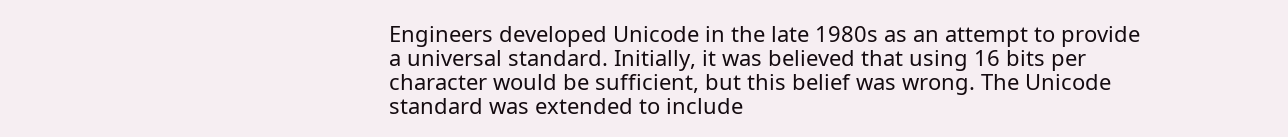Engineers developed Unicode in the late 1980s as an attempt to provide a universal standard. Initially, it was believed that using 16 bits per character would be sufficient, but this belief was wrong. The Unicode standard was extended to include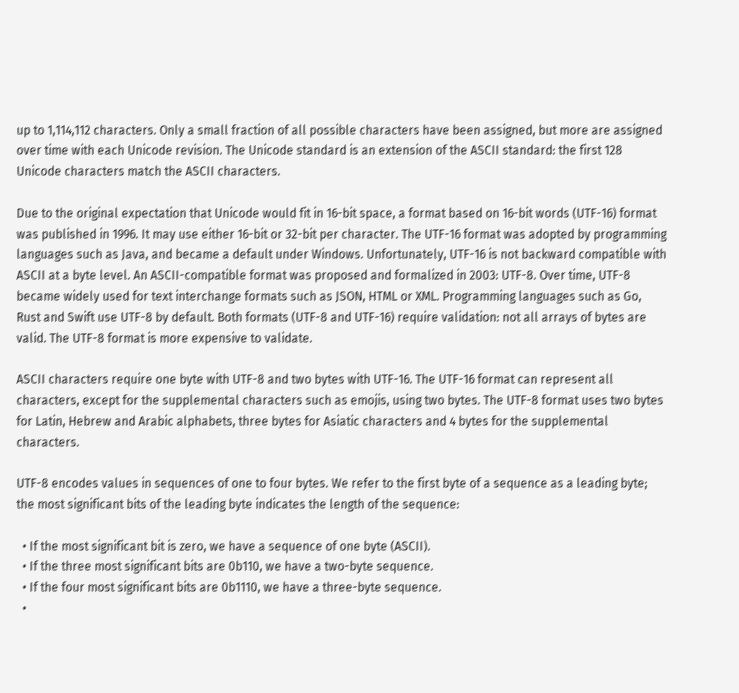up to 1,114,112 characters. Only a small fraction of all possible characters have been assigned, but more are assigned over time with each Unicode revision. The Unicode standard is an extension of the ASCII standard: the first 128 Unicode characters match the ASCII characters.

Due to the original expectation that Unicode would fit in 16-bit space, a format based on 16-bit words (UTF-16) format was published in 1996. It may use either 16-bit or 32-bit per character. The UTF-16 format was adopted by programming languages such as Java, and became a default under Windows. Unfortunately, UTF-16 is not backward compatible with ASCII at a byte level. An ASCII-compatible format was proposed and formalized in 2003: UTF-8. Over time, UTF-8 became widely used for text interchange formats such as JSON, HTML or XML. Programming languages such as Go, Rust and Swift use UTF-8 by default. Both formats (UTF-8 and UTF-16) require validation: not all arrays of bytes are valid. The UTF-8 format is more expensive to validate.

ASCII characters require one byte with UTF-8 and two bytes with UTF-16. The UTF-16 format can represent all characters, except for the supplemental characters such as emojis, using two bytes. The UTF-8 format uses two bytes for Latin, Hebrew and Arabic alphabets, three bytes for Asiatic characters and 4 bytes for the supplemental characters.

UTF-8 encodes values in sequences of one to four bytes. We refer to the first byte of a sequence as a leading byte; the most significant bits of the leading byte indicates the length of the sequence:

  • If the most significant bit is zero, we have a sequence of one byte (ASCII).
  • If the three most significant bits are 0b110, we have a two-byte sequence.
  • If the four most significant bits are 0b1110, we have a three-byte sequence.
  •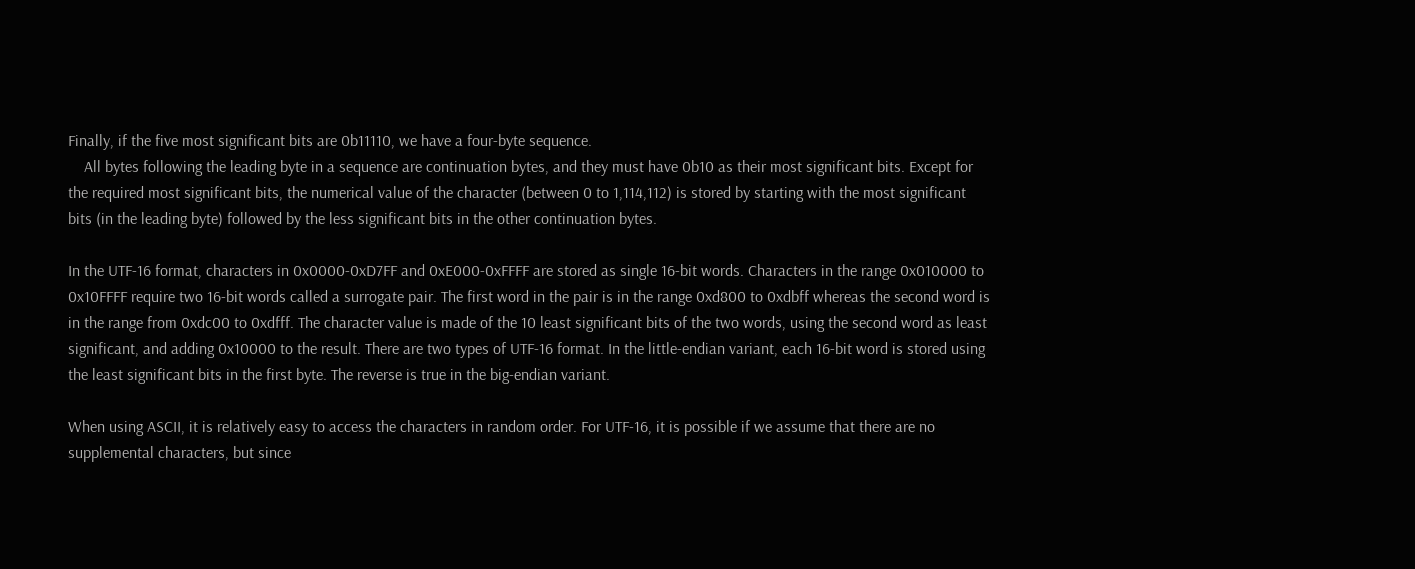Finally, if the five most significant bits are 0b11110, we have a four-byte sequence.
    All bytes following the leading byte in a sequence are continuation bytes, and they must have 0b10 as their most significant bits. Except for the required most significant bits, the numerical value of the character (between 0 to 1,114,112) is stored by starting with the most significant bits (in the leading byte) followed by the less significant bits in the other continuation bytes.

In the UTF-16 format, characters in 0x0000-0xD7FF and 0xE000-0xFFFF are stored as single 16-bit words. Characters in the range 0x010000 to 0x10FFFF require two 16-bit words called a surrogate pair. The first word in the pair is in the range 0xd800 to 0xdbff whereas the second word is in the range from 0xdc00 to 0xdfff. The character value is made of the 10 least significant bits of the two words, using the second word as least significant, and adding 0x10000 to the result. There are two types of UTF-16 format. In the little-endian variant, each 16-bit word is stored using the least significant bits in the first byte. The reverse is true in the big-endian variant.

When using ASCII, it is relatively easy to access the characters in random order. For UTF-16, it is possible if we assume that there are no supplemental characters, but since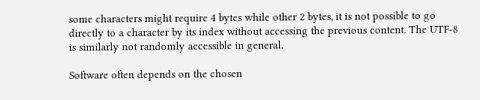some characters might require 4 bytes while other 2 bytes, it is not possible to go directly to a character by its index without accessing the previous content. The UTF-8 is similarly not randomly accessible in general.

Software often depends on the chosen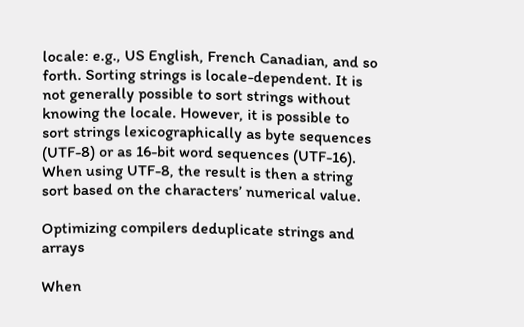locale: e.g., US English, French Canadian, and so forth. Sorting strings is locale-dependent. It is not generally possible to sort strings without knowing the locale. However, it is possible to sort strings lexicographically as byte sequences (UTF-8) or as 16-bit word sequences (UTF-16). When using UTF-8, the result is then a string sort based on the characters’ numerical value.

Optimizing compilers deduplicate strings and arrays

When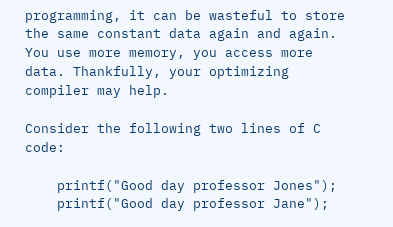programming, it can be wasteful to store the same constant data again and again. You use more memory, you access more data. Thankfully, your optimizing compiler may help.

Consider the following two lines of C code:

    printf("Good day professor Jones");
    printf("Good day professor Jane");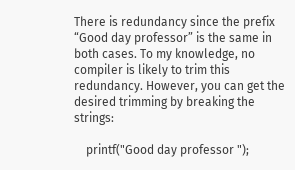There is redundancy since the prefix “Good day professor” is the same in both cases. To my knowledge, no compiler is likely to trim this redundancy. However, you can get the desired trimming by breaking the strings:

    printf("Good day professor ");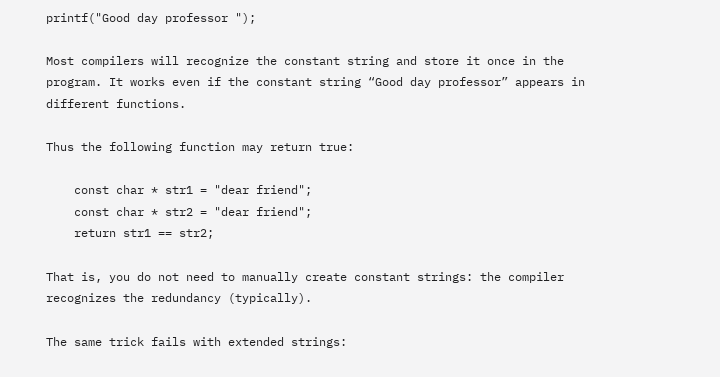printf("Good day professor ");

Most compilers will recognize the constant string and store it once in the program. It works even if the constant string “Good day professor” appears in different functions.

Thus the following function may return true:

    const char * str1 = "dear friend";
    const char * str2 = "dear friend";
    return str1 == str2;

That is, you do not need to manually create constant strings: the compiler recognizes the redundancy (typically).

The same trick fails with extended strings: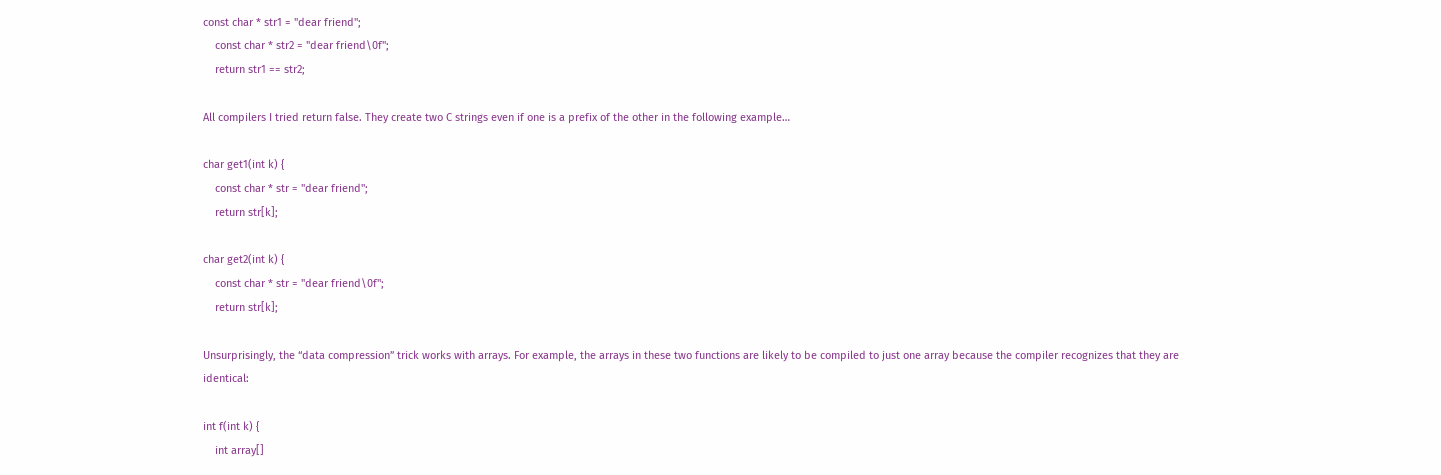const char * str1 = "dear friend";
    const char * str2 = "dear friend\0f";
    return str1 == str2;

All compilers I tried return false. They create two C strings even if one is a prefix of the other in the following example…

char get1(int k) {
    const char * str = "dear friend";
    return str[k];

char get2(int k) {
    const char * str = "dear friend\0f";
    return str[k];

Unsurprisingly, the “data compression” trick works with arrays. For example, the arrays in these two functions are likely to be compiled to just one array because the compiler recognizes that they are identical:

int f(int k) {
    int array[]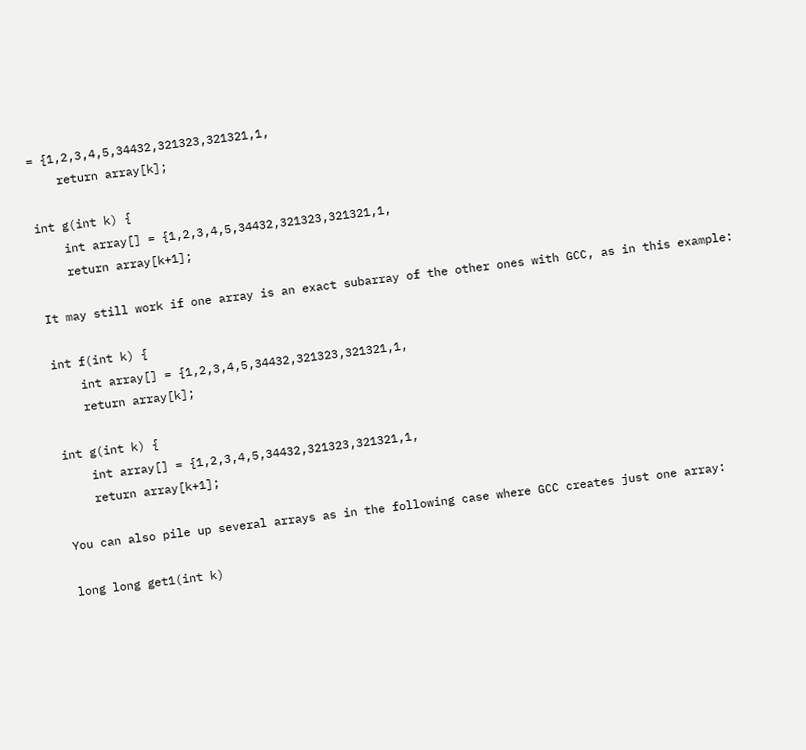= {1,2,3,4,5,34432,321323,321321,1,
    return array[k];

int g(int k) {
    int array[] = {1,2,3,4,5,34432,321323,321321,1,
    return array[k+1];

It may still work if one array is an exact subarray of the other ones with GCC, as in this example:

int f(int k) {
    int array[] = {1,2,3,4,5,34432,321323,321321,1,
    return array[k];

int g(int k) {
    int array[] = {1,2,3,4,5,34432,321323,321321,1,
    return array[k+1];

You can also pile up several arrays as in the following case where GCC creates just one array:

long long get1(int k)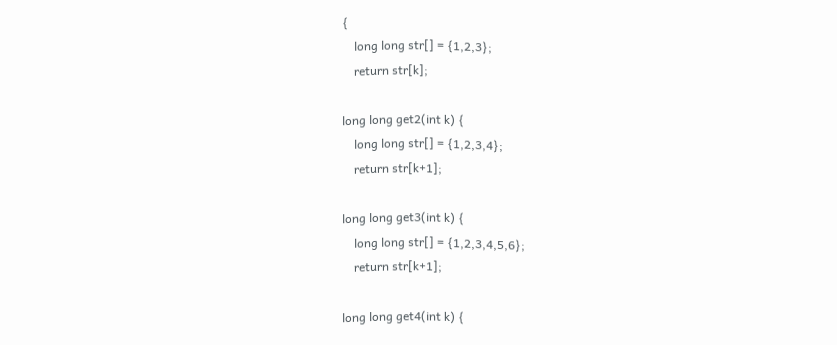{
    long long str[] = {1,2,3};
    return str[k];

long long get2(int k) {
    long long str[] = {1,2,3,4};
    return str[k+1];

long long get3(int k) {
    long long str[] = {1,2,3,4,5,6};
    return str[k+1];

long long get4(int k) {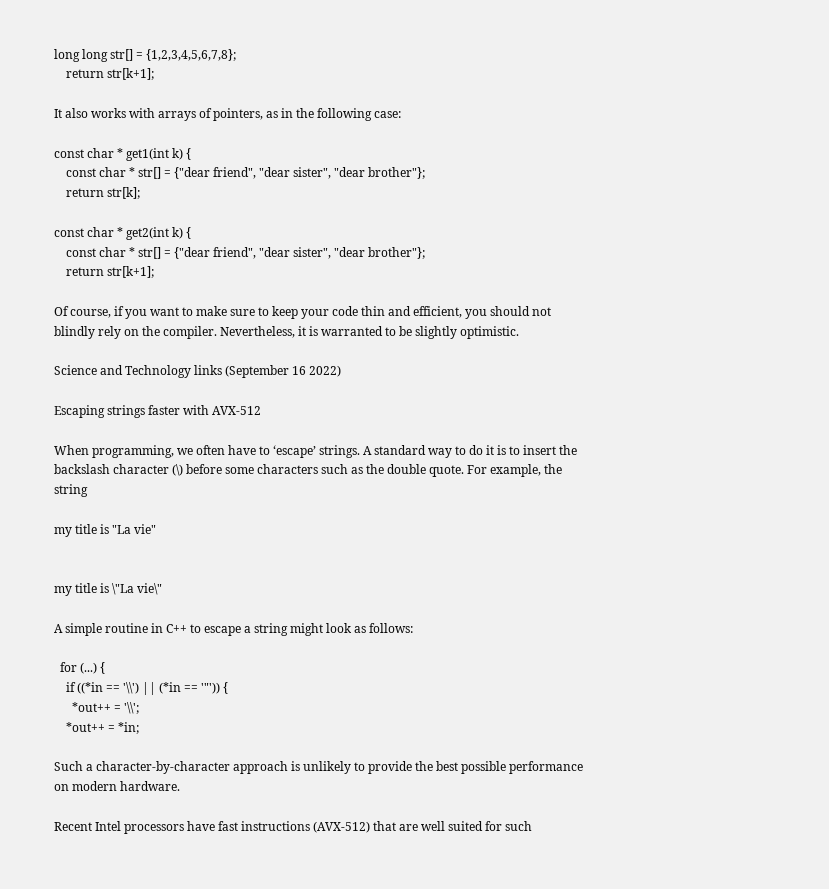long long str[] = {1,2,3,4,5,6,7,8};
    return str[k+1];

It also works with arrays of pointers, as in the following case:

const char * get1(int k) {
    const char * str[] = {"dear friend", "dear sister", "dear brother"};
    return str[k];

const char * get2(int k) {
    const char * str[] = {"dear friend", "dear sister", "dear brother"};
    return str[k+1];

Of course, if you want to make sure to keep your code thin and efficient, you should not blindly rely on the compiler. Nevertheless, it is warranted to be slightly optimistic.

Science and Technology links (September 16 2022)

Escaping strings faster with AVX-512

When programming, we often have to ‘escape’ strings. A standard way to do it is to insert the backslash character (\) before some characters such as the double quote. For example, the string

my title is "La vie"


my title is \"La vie\"

A simple routine in C++ to escape a string might look as follows:

  for (...) {
    if ((*in == '\\') || (*in == '"')) {
      *out++ = '\\';
    *out++ = *in;

Such a character-by-character approach is unlikely to provide the best possible performance on modern hardware.

Recent Intel processors have fast instructions (AVX-512) that are well suited for such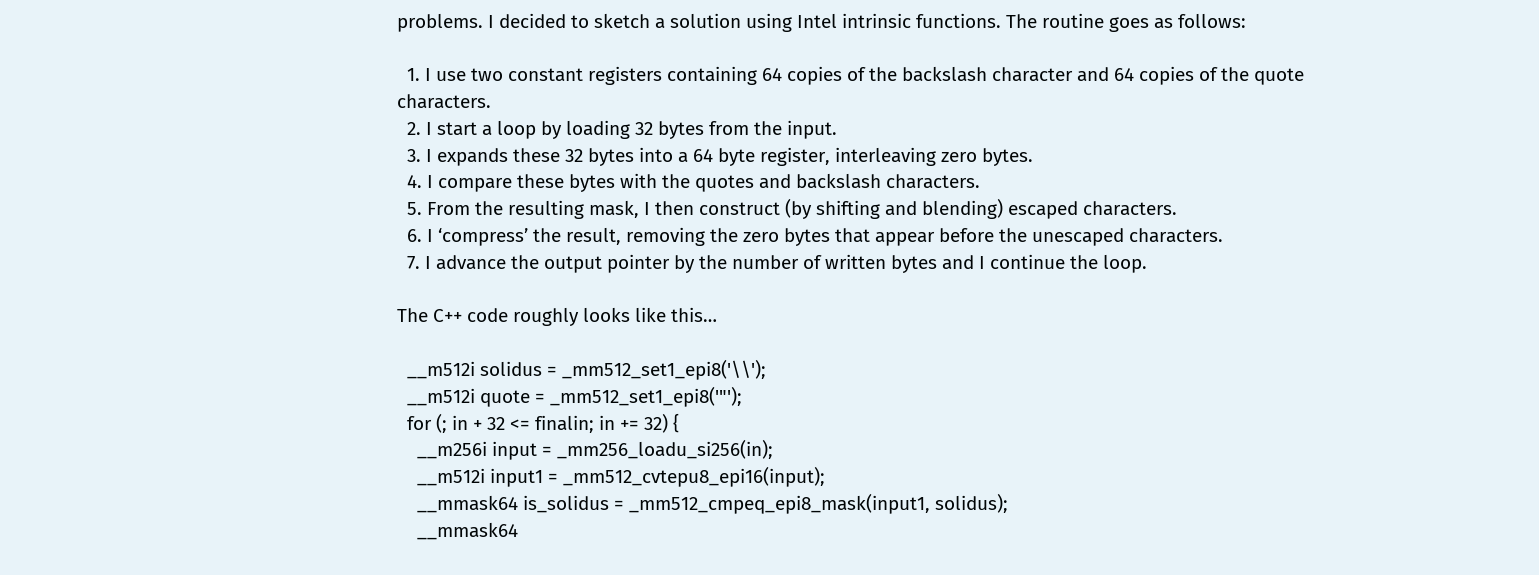problems. I decided to sketch a solution using Intel intrinsic functions. The routine goes as follows:

  1. I use two constant registers containing 64 copies of the backslash character and 64 copies of the quote characters.
  2. I start a loop by loading 32 bytes from the input.
  3. I expands these 32 bytes into a 64 byte register, interleaving zero bytes.
  4. I compare these bytes with the quotes and backslash characters.
  5. From the resulting mask, I then construct (by shifting and blending) escaped characters.
  6. I ‘compress’ the result, removing the zero bytes that appear before the unescaped characters.
  7. I advance the output pointer by the number of written bytes and I continue the loop.

The C++ code roughly looks like this…

  __m512i solidus = _mm512_set1_epi8('\\');
  __m512i quote = _mm512_set1_epi8('"');
  for (; in + 32 <= finalin; in += 32) {
    __m256i input = _mm256_loadu_si256(in);
    __m512i input1 = _mm512_cvtepu8_epi16(input);
    __mmask64 is_solidus = _mm512_cmpeq_epi8_mask(input1, solidus);
    __mmask64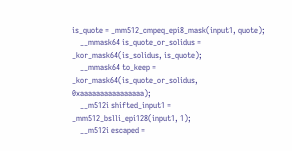is_quote = _mm512_cmpeq_epi8_mask(input1, quote);
    __mmask64 is_quote_or_solidus = _kor_mask64(is_solidus, is_quote);
    __mmask64 to_keep = _kor_mask64(is_quote_or_solidus, 0xaaaaaaaaaaaaaaaa);
    __m512i shifted_input1 = _mm512_bslli_epi128(input1, 1);
    __m512i escaped =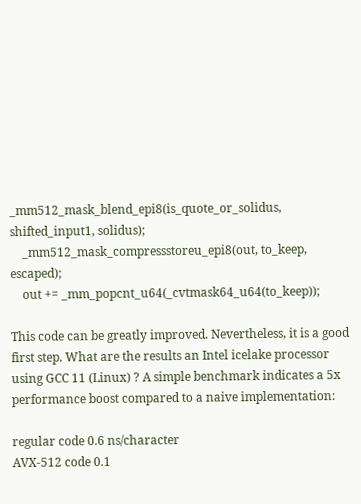_mm512_mask_blend_epi8(is_quote_or_solidus, shifted_input1, solidus);
    _mm512_mask_compressstoreu_epi8(out, to_keep, escaped);
    out += _mm_popcnt_u64(_cvtmask64_u64(to_keep));

This code can be greatly improved. Nevertheless, it is a good first step. What are the results an Intel icelake processor using GCC 11 (Linux) ? A simple benchmark indicates a 5x performance boost compared to a naive implementation:

regular code 0.6 ns/character
AVX-512 code 0.1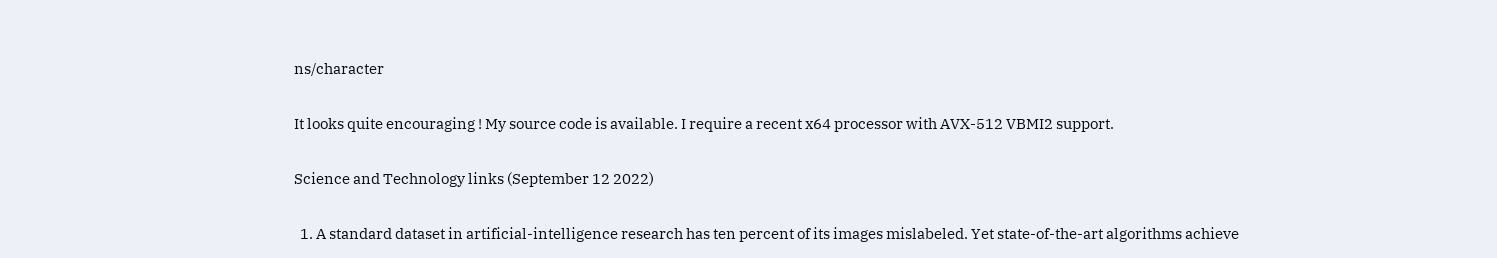ns/character

It looks quite encouraging ! My source code is available. I require a recent x64 processor with AVX-512 VBMI2 support.

Science and Technology links (September 12 2022)

  1. A standard dataset in artificial-intelligence research has ten percent of its images mislabeled. Yet state-of-the-art algorithms achieve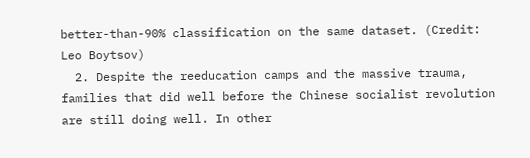better-than-90% classification on the same dataset. (Credit: Leo Boytsov)
  2. Despite the reeducation camps and the massive trauma, families that did well before the Chinese socialist revolution are still doing well. In other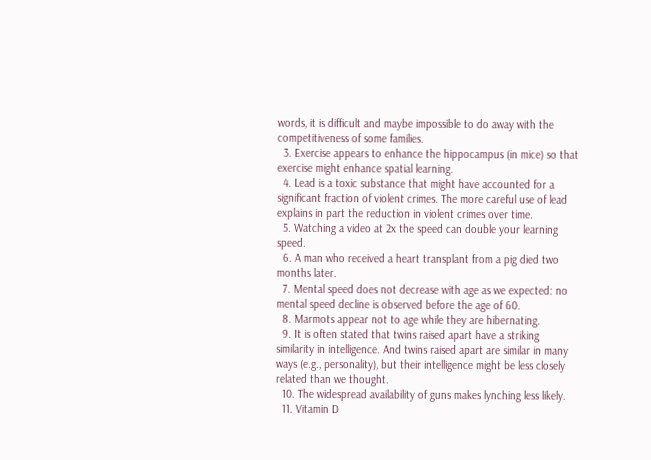words, it is difficult and maybe impossible to do away with the competitiveness of some families.
  3. Exercise appears to enhance the hippocampus (in mice) so that exercise might enhance spatial learning.
  4. Lead is a toxic substance that might have accounted for a significant fraction of violent crimes. The more careful use of lead explains in part the reduction in violent crimes over time.
  5. Watching a video at 2x the speed can double your learning speed.
  6. A man who received a heart transplant from a pig died two months later.
  7. Mental speed does not decrease with age as we expected: no mental speed decline is observed before the age of 60.
  8. Marmots appear not to age while they are hibernating.
  9. It is often stated that twins raised apart have a striking similarity in intelligence. And twins raised apart are similar in many ways (e.g., personality), but their intelligence might be less closely related than we thought.
  10. The widespread availability of guns makes lynching less likely.
  11. Vitamin D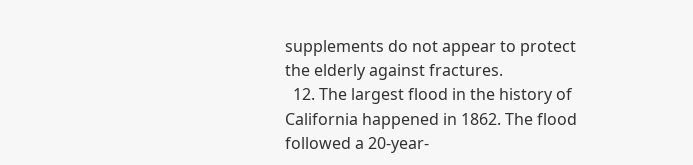supplements do not appear to protect the elderly against fractures.
  12. The largest flood in the history of California happened in 1862. The flood followed a 20-year-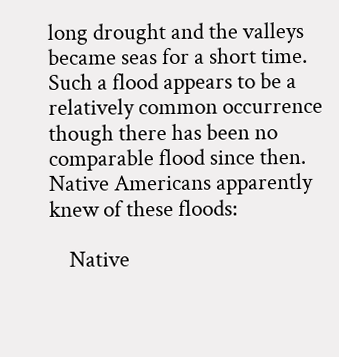long drought and the valleys became seas for a short time. Such a flood appears to be a relatively common occurrence though there has been no comparable flood since then. Native Americans apparently knew of these floods:

    Native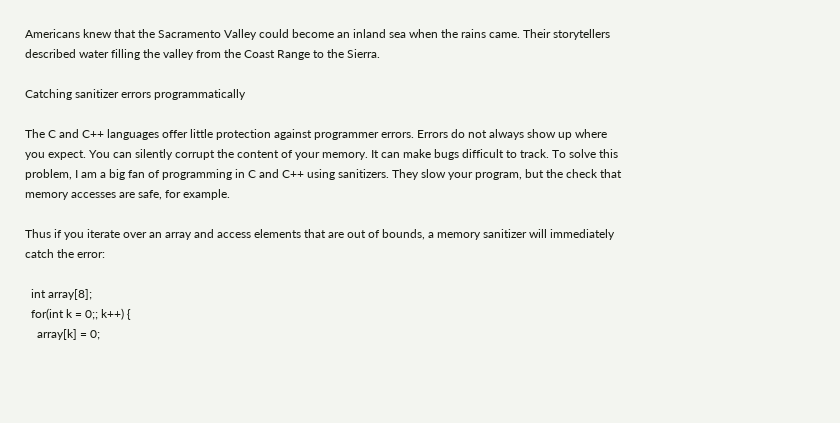Americans knew that the Sacramento Valley could become an inland sea when the rains came. Their storytellers described water filling the valley from the Coast Range to the Sierra.

Catching sanitizer errors programmatically

The C and C++ languages offer little protection against programmer errors. Errors do not always show up where you expect. You can silently corrupt the content of your memory. It can make bugs difficult to track. To solve this problem, I am a big fan of programming in C and C++ using sanitizers. They slow your program, but the check that memory accesses are safe, for example.

Thus if you iterate over an array and access elements that are out of bounds, a memory sanitizer will immediately catch the error:

  int array[8];
  for(int k = 0;; k++) {
    array[k] = 0;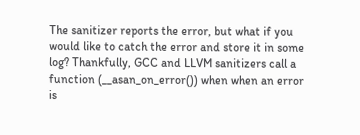The sanitizer reports the error, but what if you would like to catch the error and store it in some log? Thankfully, GCC and LLVM sanitizers call a function (__asan_on_error()) when when an error is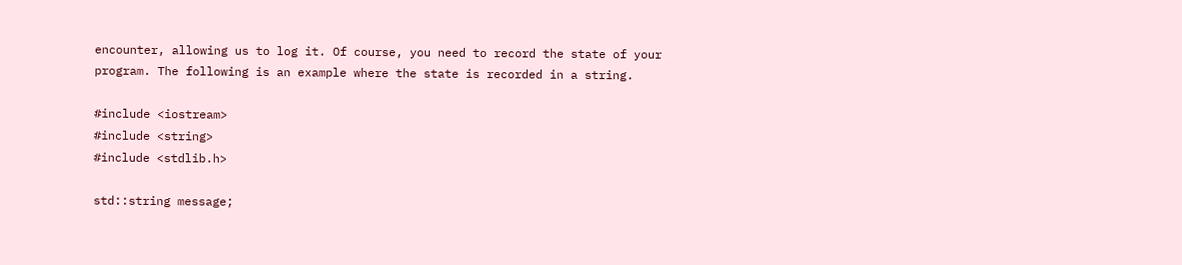encounter, allowing us to log it. Of course, you need to record the state of your program. The following is an example where the state is recorded in a string.

#include <iostream>
#include <string>
#include <stdlib.h>

std::string message;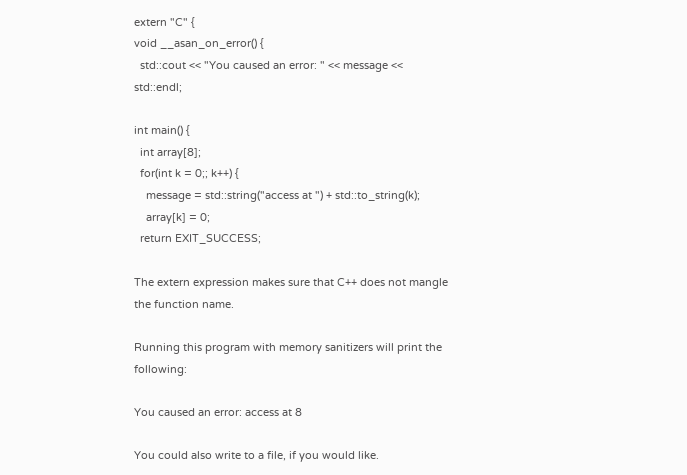extern "C" {
void __asan_on_error() {
  std::cout << "You caused an error: " << message << std::endl;

int main() {
  int array[8];
  for(int k = 0;; k++) {
    message = std::string("access at ") + std::to_string(k);
    array[k] = 0;
  return EXIT_SUCCESS;

The extern expression makes sure that C++ does not mangle the function name.

Running this program with memory sanitizers will print the following:

You caused an error: access at 8

You could also write to a file, if you would like.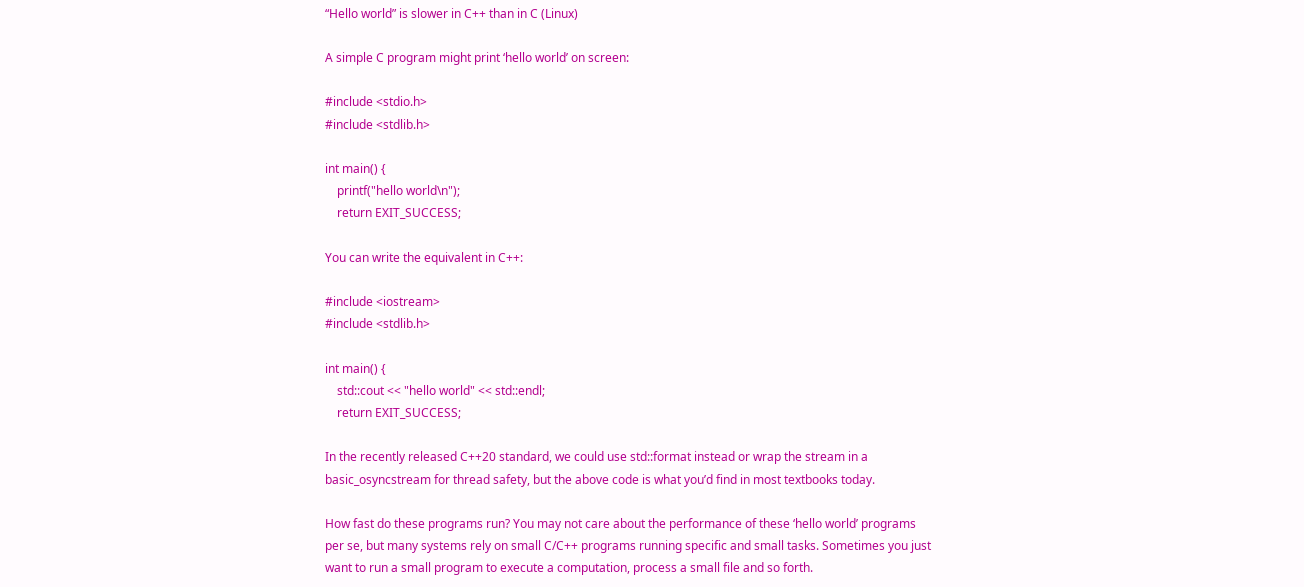“Hello world” is slower in C++ than in C (Linux)

A simple C program might print ‘hello world’ on screen:

#include <stdio.h>
#include <stdlib.h>

int main() {
    printf("hello world\n");
    return EXIT_SUCCESS;

You can write the equivalent in C++:

#include <iostream>
#include <stdlib.h>

int main() {
    std::cout << "hello world" << std::endl;
    return EXIT_SUCCESS;

In the recently released C++20 standard, we could use std::format instead or wrap the stream in a basic_osyncstream for thread safety, but the above code is what you’d find in most textbooks today.

How fast do these programs run? You may not care about the performance of these ‘hello world’ programs per se, but many systems rely on small C/C++ programs running specific and small tasks. Sometimes you just want to run a small program to execute a computation, process a small file and so forth.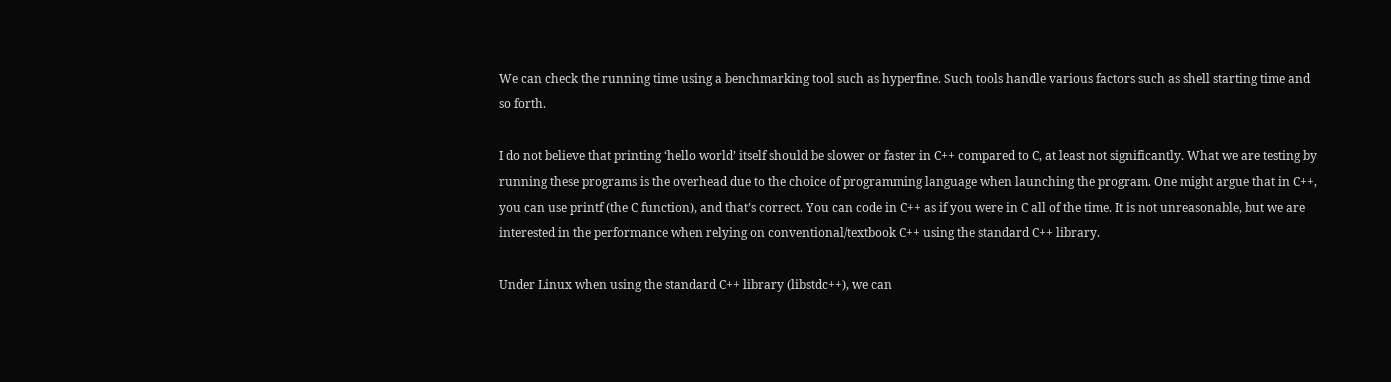We can check the running time using a benchmarking tool such as hyperfine. Such tools handle various factors such as shell starting time and so forth.

I do not believe that printing ‘hello world’ itself should be slower or faster in C++ compared to C, at least not significantly. What we are testing by running these programs is the overhead due to the choice of programming language when launching the program. One might argue that in C++, you can use printf (the C function), and that’s correct. You can code in C++ as if you were in C all of the time. It is not unreasonable, but we are interested in the performance when relying on conventional/textbook C++ using the standard C++ library.

Under Linux when using the standard C++ library (libstdc++), we can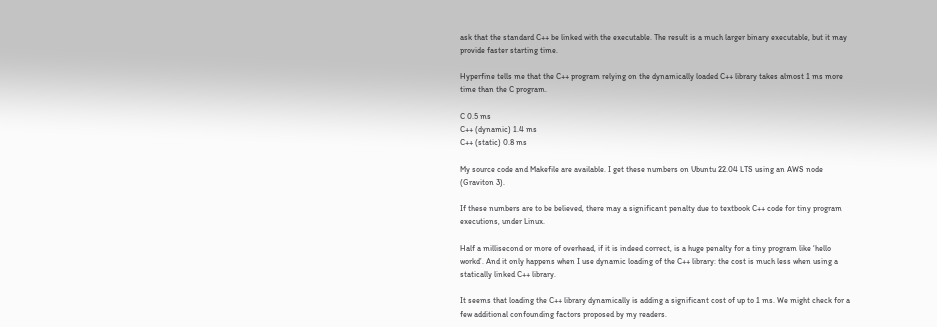ask that the standard C++ be linked with the executable. The result is a much larger binary executable, but it may provide faster starting time.

Hyperfine tells me that the C++ program relying on the dynamically loaded C++ library takes almost 1 ms more time than the C program.

C 0.5 ms
C++ (dynamic) 1.4 ms
C++ (static) 0.8 ms

My source code and Makefile are available. I get these numbers on Ubuntu 22.04 LTS using an AWS node (Graviton 3).

If these numbers are to be believed, there may a significant penalty due to textbook C++ code for tiny program executions, under Linux.

Half a millisecond or more of overhead, if it is indeed correct, is a huge penalty for a tiny program like ‘hello workd’. And it only happens when I use dynamic loading of the C++ library: the cost is much less when using a statically linked C++ library.

It seems that loading the C++ library dynamically is adding a significant cost of up to 1 ms. We might check for a few additional confounding factors proposed by my readers.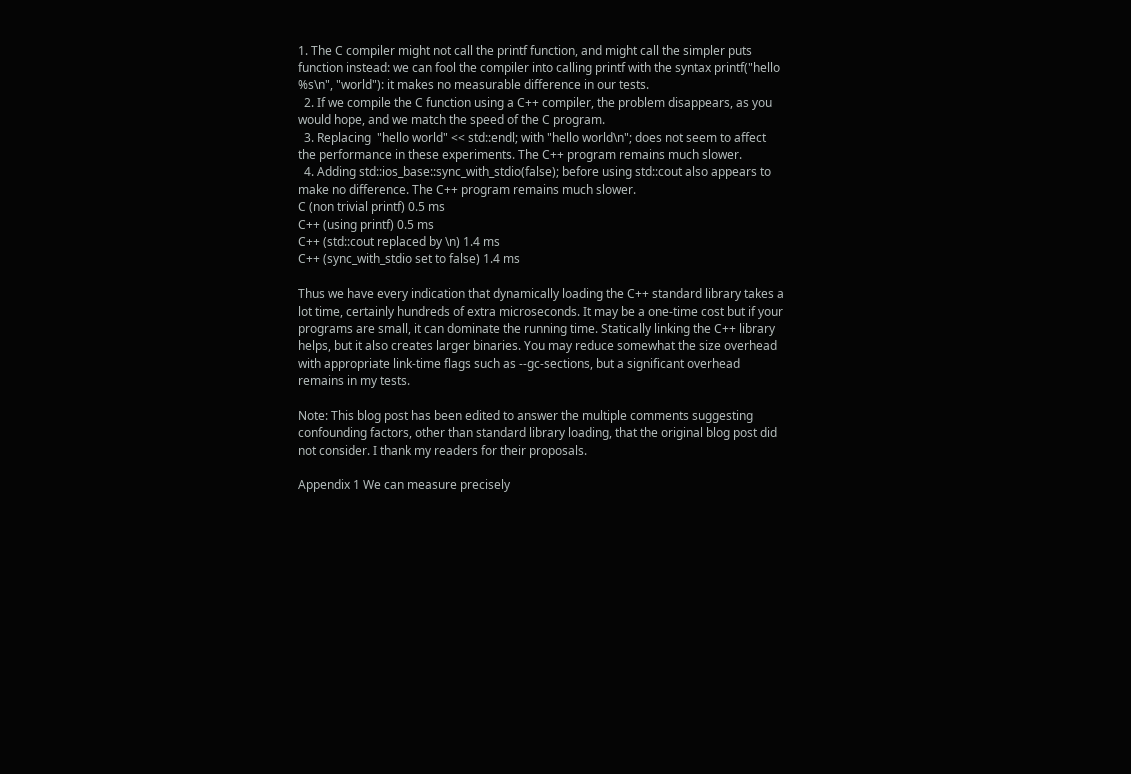1. The C compiler might not call the printf function, and might call the simpler puts function instead: we can fool the compiler into calling printf with the syntax printf("hello %s\n", "world"): it makes no measurable difference in our tests.
  2. If we compile the C function using a C++ compiler, the problem disappears, as you would hope, and we match the speed of the C program.
  3. Replacing  "hello world" << std::endl; with "hello world\n"; does not seem to affect the performance in these experiments. The C++ program remains much slower.
  4. Adding std::ios_base::sync_with_stdio(false); before using std::cout also appears to make no difference. The C++ program remains much slower.
C (non trivial printf) 0.5 ms
C++ (using printf) 0.5 ms
C++ (std::cout replaced by \n) 1.4 ms
C++ (sync_with_stdio set to false) 1.4 ms

Thus we have every indication that dynamically loading the C++ standard library takes a lot time, certainly hundreds of extra microseconds. It may be a one-time cost but if your programs are small, it can dominate the running time. Statically linking the C++ library helps, but it also creates larger binaries. You may reduce somewhat the size overhead with appropriate link-time flags such as --gc-sections, but a significant overhead remains in my tests.

Note: This blog post has been edited to answer the multiple comments suggesting confounding factors, other than standard library loading, that the original blog post did not consider. I thank my readers for their proposals.

Appendix 1 We can measure precisely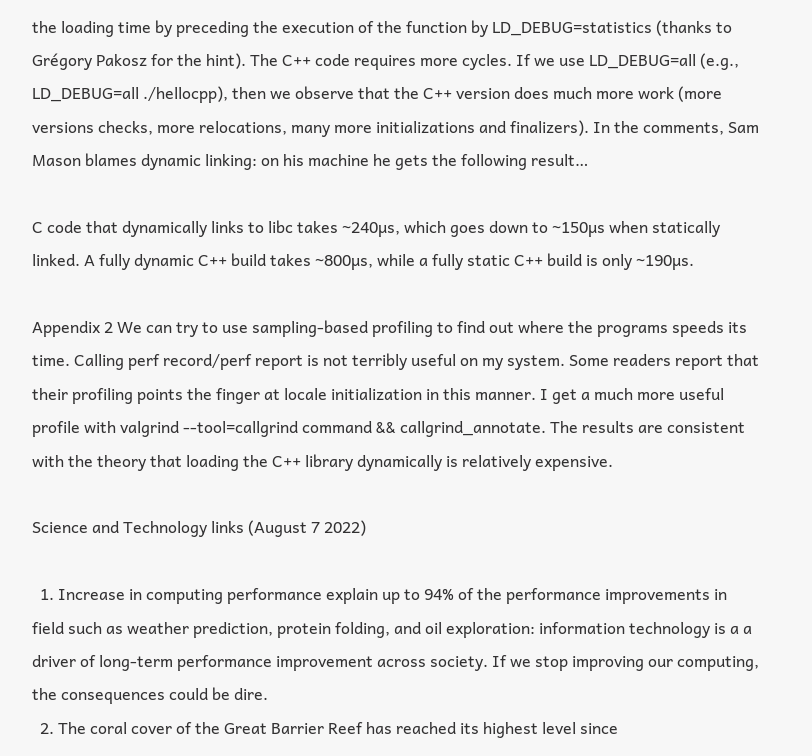the loading time by preceding the execution of the function by LD_DEBUG=statistics (thanks to Grégory Pakosz for the hint). The C++ code requires more cycles. If we use LD_DEBUG=all (e.g., LD_DEBUG=all ./hellocpp), then we observe that the C++ version does much more work (more versions checks, more relocations, many more initializations and finalizers). In the comments, Sam Mason blames dynamic linking: on his machine he gets the following result…

C code that dynamically links to libc takes ~240µs, which goes down to ~150µs when statically linked. A fully dynamic C++ build takes ~800µs, while a fully static C++ build is only ~190µs.

Appendix 2 We can try to use sampling-based profiling to find out where the programs speeds its time. Calling perf record/perf report is not terribly useful on my system. Some readers report that their profiling points the finger at locale initialization in this manner. I get a much more useful profile with valgrind --tool=callgrind command && callgrind_annotate. The results are consistent with the theory that loading the C++ library dynamically is relatively expensive.

Science and Technology links (August 7 2022)

  1. Increase in computing performance explain up to 94% of the performance improvements in field such as weather prediction, protein folding, and oil exploration: information technology is a a driver of long-term performance improvement across society. If we stop improving our computing, the consequences could be dire.
  2. The coral cover of the Great Barrier Reef has reached its highest level since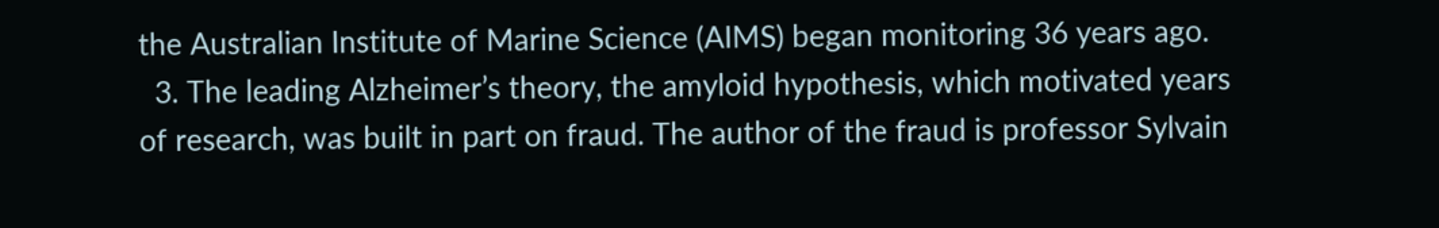the Australian Institute of Marine Science (AIMS) began monitoring 36 years ago.
  3. The leading Alzheimer’s theory, the amyloid hypothesis, which motivated years of research, was built in part on fraud. The author of the fraud is professor Sylvain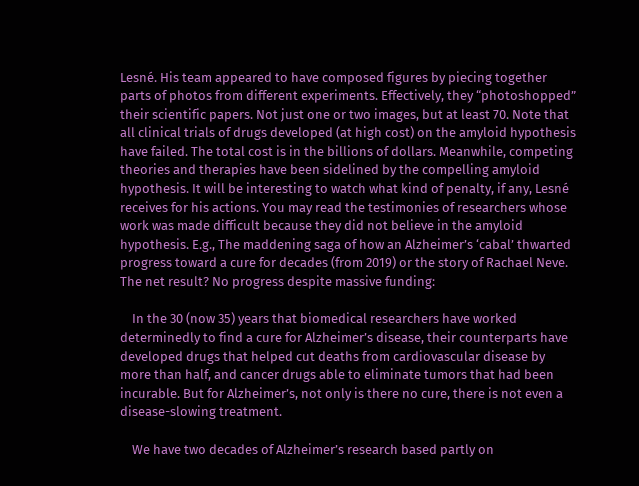Lesné. His team appeared to have composed figures by piecing together parts of photos from different experiments. Effectively, they “photoshopped” their scientific papers. Not just one or two images, but at least 70. Note that all clinical trials of drugs developed (at high cost) on the amyloid hypothesis have failed. The total cost is in the billions of dollars. Meanwhile, competing theories and therapies have been sidelined by the compelling amyloid hypothesis. It will be interesting to watch what kind of penalty, if any, Lesné receives for his actions. You may read the testimonies of researchers whose work was made difficult because they did not believe in the amyloid hypothesis. E.g., The maddening saga of how an Alzheimer’s ‘cabal’ thwarted progress toward a cure for decades (from 2019) or the story of Rachael Neve. The net result? No progress despite massive funding:

    In the 30 (now 35) years that biomedical researchers have worked determinedly to find a cure for Alzheimer’s disease, their counterparts have developed drugs that helped cut deaths from cardiovascular disease by more than half, and cancer drugs able to eliminate tumors that had been incurable. But for Alzheimer’s, not only is there no cure, there is not even a disease-slowing treatment.

    We have two decades of Alzheimer’s research based partly on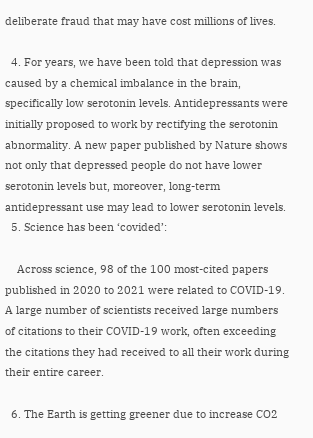deliberate fraud that may have cost millions of lives.

  4. For years, we have been told that depression was caused by a chemical imbalance in the brain, specifically low serotonin levels. Antidepressants were initially proposed to work by rectifying the serotonin abnormality. A new paper published by Nature shows not only that depressed people do not have lower serotonin levels but, moreover, long-term antidepressant use may lead to lower serotonin levels.
  5. Science has been ‘covided’:

    Across science, 98 of the 100 most-cited papers published in 2020 to 2021 were related to COVID-19. A large number of scientists received large numbers of citations to their COVID-19 work, often exceeding the citations they had received to all their work during their entire career.

  6. The Earth is getting greener due to increase CO2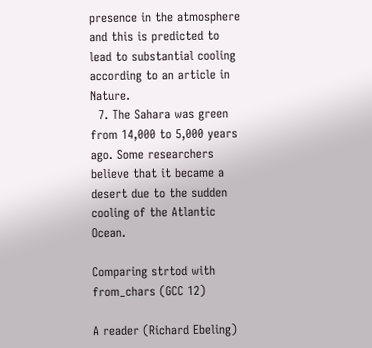presence in the atmosphere and this is predicted to lead to substantial cooling according to an article in Nature.
  7. The Sahara was green from 14,000 to 5,000 years ago. Some researchers believe that it became a desert due to the sudden cooling of the Atlantic Ocean.

Comparing strtod with from_chars (GCC 12)

A reader (Richard Ebeling)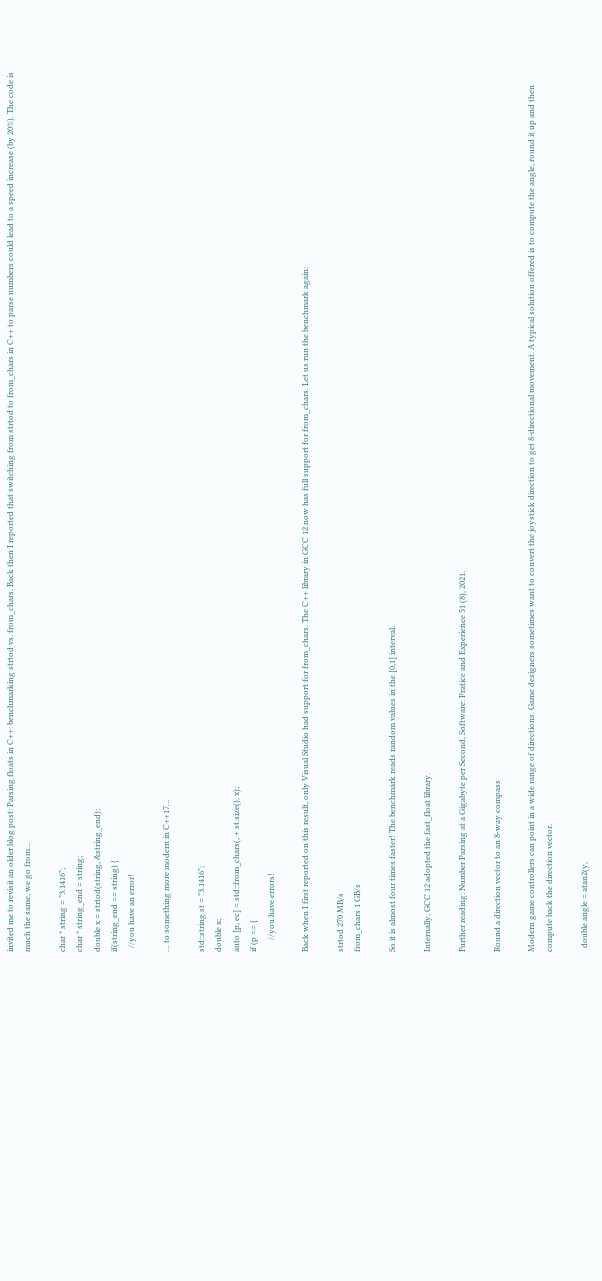invited me to revisit an older blog post: Parsing floats in C++: benchmarking strtod vs. from_chars. Back then I reported that switching from strtod to from_chars in C++ to parse numbers could lead to a speed increase (by 20%). The code is much the same, we go from…

char * string = "3.1416";
char * string_end = string;
double x = strtod(string, &string_end);
if(string_end == string) {
  //you have an error!

… to something more modern in C++17…

std::string st = "3.1416";
double x;
auto [p, ec] = std::from_chars(, + st.size(), x);
if (p == {
      //you have errors!

Back when I first reported on this result, only Visual Studio had support for from_chars. The C++ library in GCC 12 now has full support for from_chars. Let us run the benchmark again:

strtod 270 MB/s
from_chars 1 GB/s

So it is almost four times faster! The benchmark reads random values in the [0,1] interval.

Internally, GCC 12 adopted the fast_float library.

Further reading: Number Parsing at a Gigabyte per Second, Software: Pratice and Experience 51 (8), 2021.

Round a direction vector to an 8-way compass

Modern game controllers can point in a wide range of directions. Game designers sometimes want to convert the joystick direction to get 8-directional movement. A typical solution offered is to compute the angle, round it up and then compute back the direction vector.

  double angle = atan2(y,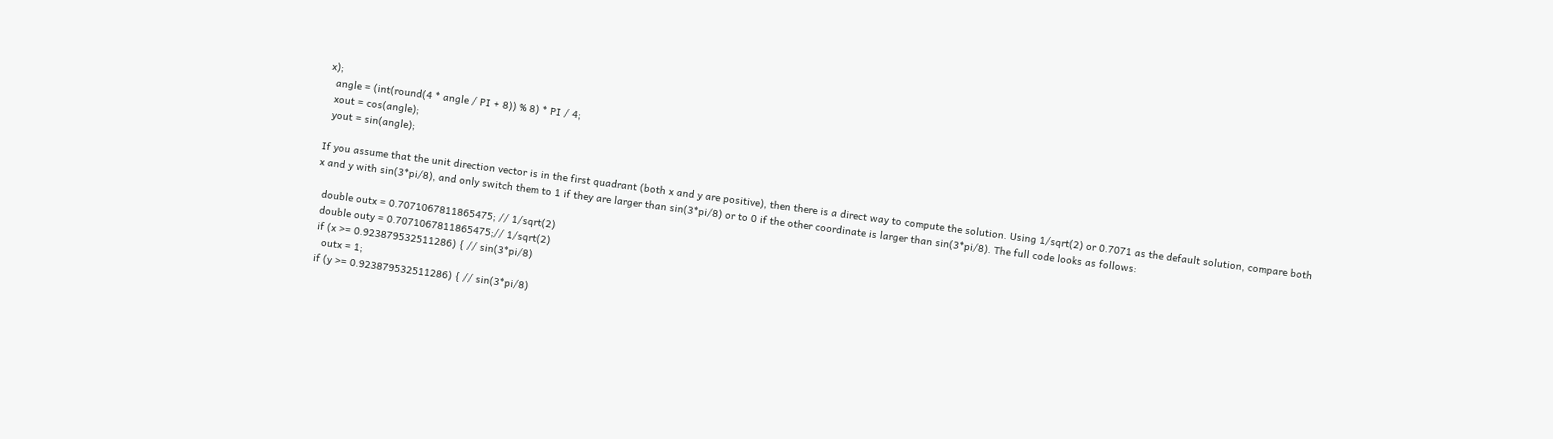x);
  angle = (int(round(4 * angle / PI + 8)) % 8) * PI / 4;
  xout = cos(angle);
  yout = sin(angle);

If you assume that the unit direction vector is in the first quadrant (both x and y are positive), then there is a direct way to compute the solution. Using 1/sqrt(2) or 0.7071 as the default solution, compare both x and y with sin(3*pi/8), and only switch them to 1 if they are larger than sin(3*pi/8) or to 0 if the other coordinate is larger than sin(3*pi/8). The full code looks as follows:

  double outx = 0.7071067811865475; // 1/sqrt(2)
  double outy = 0.7071067811865475;// 1/sqrt(2)
  if (x >= 0.923879532511286) { // sin(3*pi/8)
    outx = 1;
  if (y >= 0.923879532511286) { // sin(3*pi/8)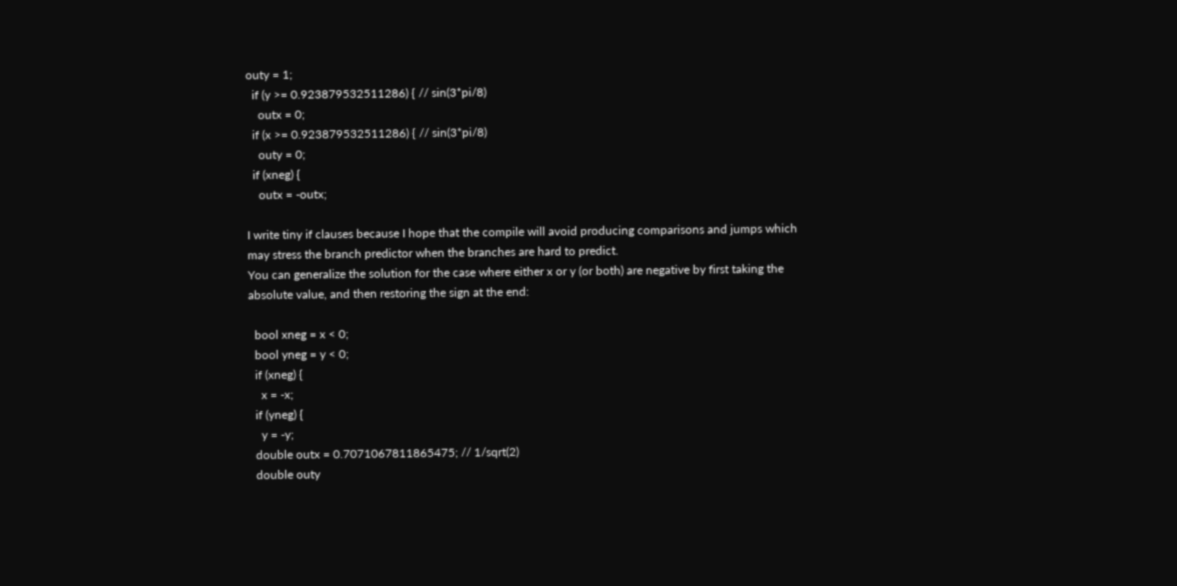outy = 1;
  if (y >= 0.923879532511286) { // sin(3*pi/8)
    outx = 0;
  if (x >= 0.923879532511286) { // sin(3*pi/8)
    outy = 0;
  if (xneg) {
    outx = -outx;

I write tiny if clauses because I hope that the compile will avoid producing comparisons and jumps which may stress the branch predictor when the branches are hard to predict.
You can generalize the solution for the case where either x or y (or both) are negative by first taking the absolute value, and then restoring the sign at the end:

  bool xneg = x < 0;
  bool yneg = y < 0;
  if (xneg) {
    x = -x;
  if (yneg) {
    y = -y;
  double outx = 0.7071067811865475; // 1/sqrt(2)
  double outy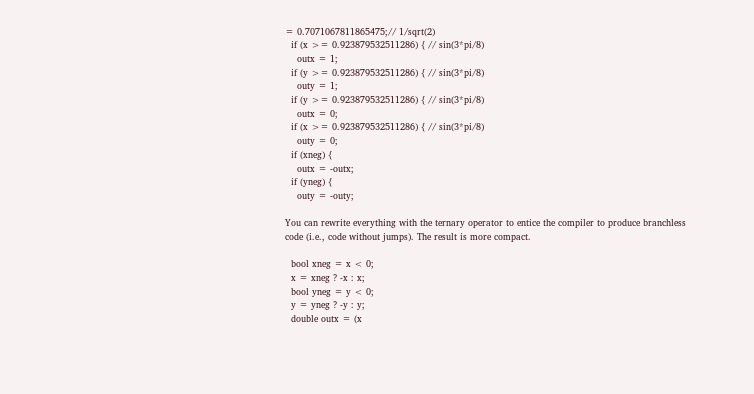= 0.7071067811865475;// 1/sqrt(2)
  if (x >= 0.923879532511286) { // sin(3*pi/8)
    outx = 1;
  if (y >= 0.923879532511286) { // sin(3*pi/8)
    outy = 1;
  if (y >= 0.923879532511286) { // sin(3*pi/8)
    outx = 0;
  if (x >= 0.923879532511286) { // sin(3*pi/8)
    outy = 0;
  if (xneg) {
    outx = -outx;
  if (yneg) {
    outy = -outy;

You can rewrite everything with the ternary operator to entice the compiler to produce branchless code (i.e., code without jumps). The result is more compact.

  bool xneg = x < 0;
  x = xneg ? -x : x;
  bool yneg = y < 0;
  y = yneg ? -y : y;
  double outx = (x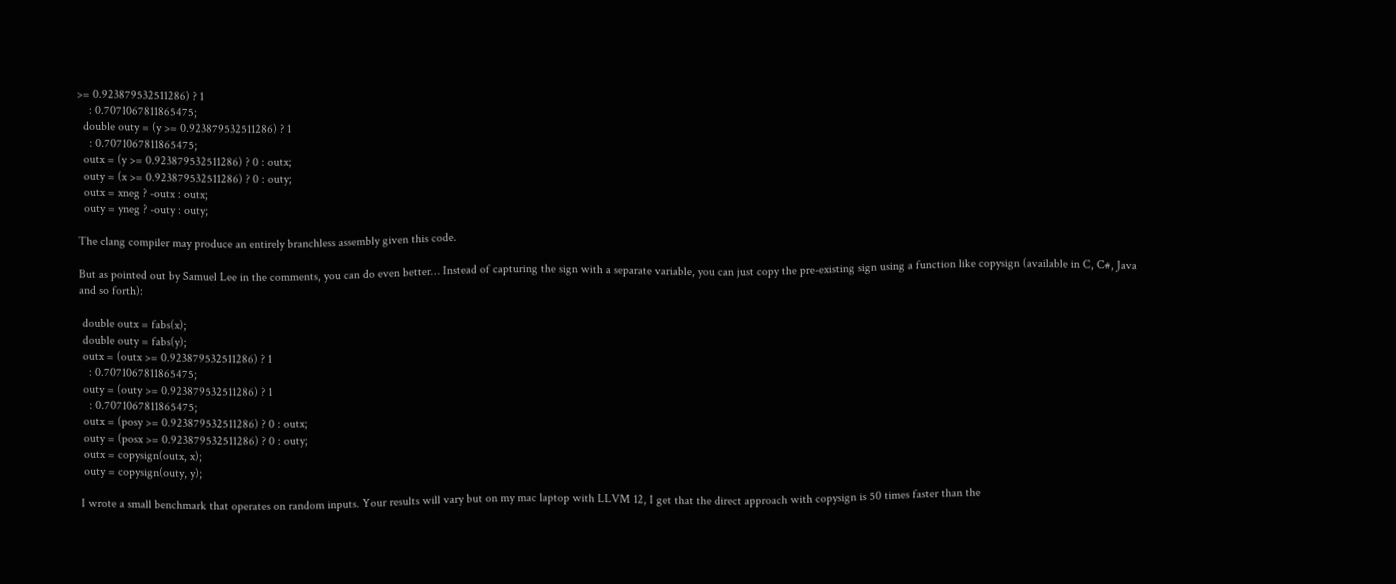>= 0.923879532511286) ? 1
    : 0.7071067811865475;
  double outy = (y >= 0.923879532511286) ? 1
    : 0.7071067811865475;
  outx = (y >= 0.923879532511286) ? 0 : outx;
  outy = (x >= 0.923879532511286) ? 0 : outy;
  outx = xneg ? -outx : outx;
  outy = yneg ? -outy : outy;

The clang compiler may produce an entirely branchless assembly given this code.

But as pointed out by Samuel Lee in the comments, you can do even better… Instead of capturing the sign with a separate variable, you can just copy the pre-existing sign using a function like copysign (available in C, C#, Java and so forth):

 double outx = fabs(x);
 double outy = fabs(y);
 outx = (outx >= 0.923879532511286) ? 1
   : 0.7071067811865475;
 outy = (outy >= 0.923879532511286) ? 1
   : 0.7071067811865475;
 outx = (posy >= 0.923879532511286) ? 0 : outx;
 outy = (posx >= 0.923879532511286) ? 0 : outy;
 outx = copysign(outx, x);
 outy = copysign(outy, y);

I wrote a small benchmark that operates on random inputs. Your results will vary but on my mac laptop with LLVM 12, I get that the direct approach with copysign is 50 times faster than the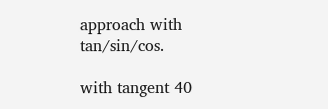approach with tan/sin/cos.

with tangent 40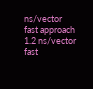ns/vector
fast approach 1.2 ns/vector
fast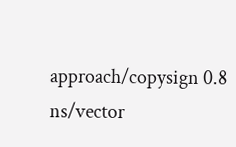approach/copysign 0.8 ns/vector